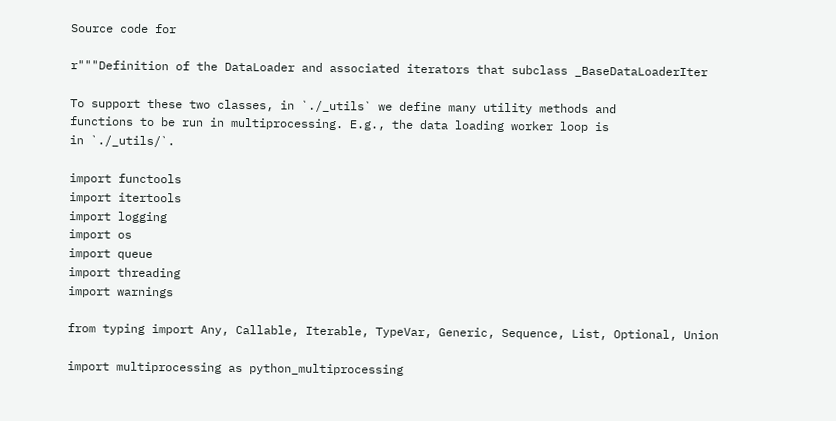Source code for

r"""Definition of the DataLoader and associated iterators that subclass _BaseDataLoaderIter

To support these two classes, in `./_utils` we define many utility methods and
functions to be run in multiprocessing. E.g., the data loading worker loop is
in `./_utils/`.

import functools
import itertools
import logging
import os
import queue
import threading
import warnings

from typing import Any, Callable, Iterable, TypeVar, Generic, Sequence, List, Optional, Union

import multiprocessing as python_multiprocessing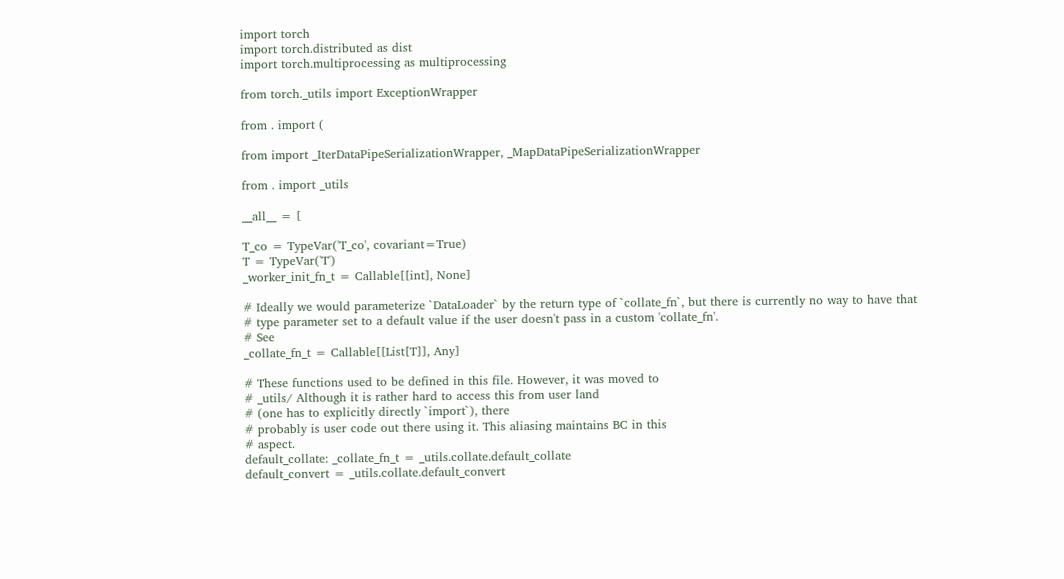import torch
import torch.distributed as dist
import torch.multiprocessing as multiprocessing

from torch._utils import ExceptionWrapper

from . import (

from import _IterDataPipeSerializationWrapper, _MapDataPipeSerializationWrapper

from . import _utils

__all__ = [

T_co = TypeVar('T_co', covariant=True)
T = TypeVar('T')
_worker_init_fn_t = Callable[[int], None]

# Ideally we would parameterize `DataLoader` by the return type of `collate_fn`, but there is currently no way to have that
# type parameter set to a default value if the user doesn't pass in a custom 'collate_fn'.
# See
_collate_fn_t = Callable[[List[T]], Any]

# These functions used to be defined in this file. However, it was moved to
# _utils/ Although it is rather hard to access this from user land
# (one has to explicitly directly `import`), there
# probably is user code out there using it. This aliasing maintains BC in this
# aspect.
default_collate: _collate_fn_t = _utils.collate.default_collate
default_convert = _utils.collate.default_convert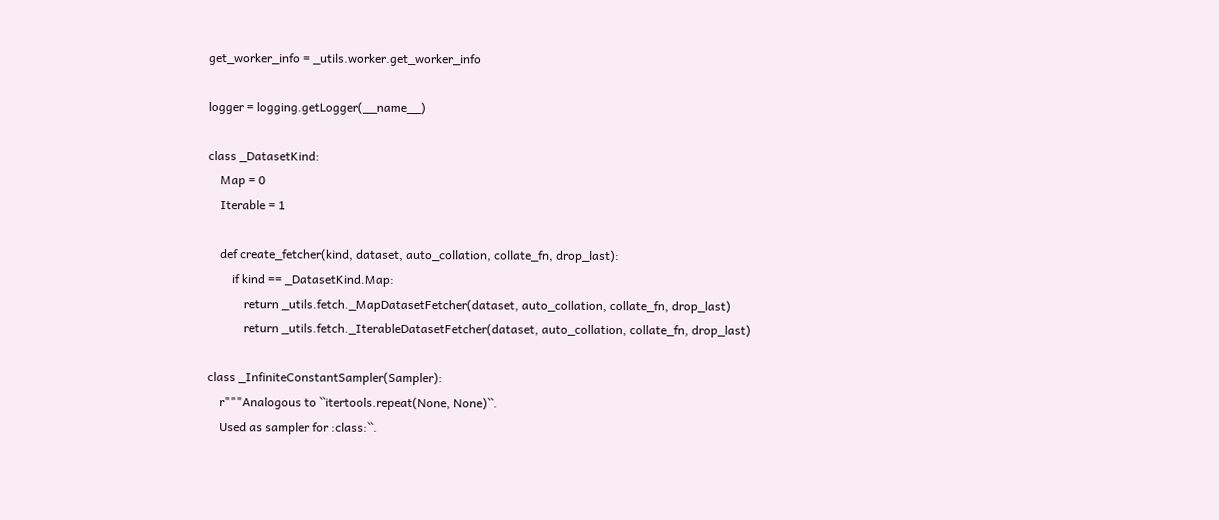get_worker_info = _utils.worker.get_worker_info

logger = logging.getLogger(__name__)

class _DatasetKind:
    Map = 0
    Iterable = 1

    def create_fetcher(kind, dataset, auto_collation, collate_fn, drop_last):
        if kind == _DatasetKind.Map:
            return _utils.fetch._MapDatasetFetcher(dataset, auto_collation, collate_fn, drop_last)
            return _utils.fetch._IterableDatasetFetcher(dataset, auto_collation, collate_fn, drop_last)

class _InfiniteConstantSampler(Sampler):
    r"""Analogous to ``itertools.repeat(None, None)``.
    Used as sampler for :class:``.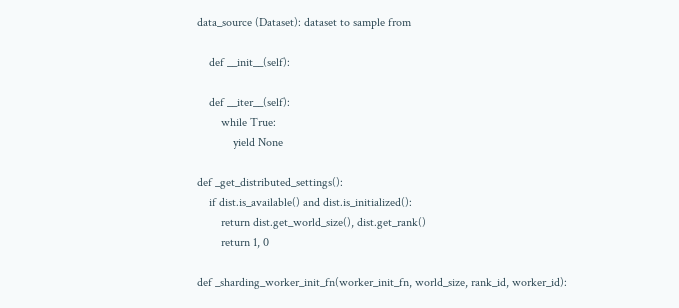data_source (Dataset): dataset to sample from

    def __init__(self):

    def __iter__(self):
        while True:
            yield None

def _get_distributed_settings():
    if dist.is_available() and dist.is_initialized():
        return dist.get_world_size(), dist.get_rank()
        return 1, 0

def _sharding_worker_init_fn(worker_init_fn, world_size, rank_id, worker_id):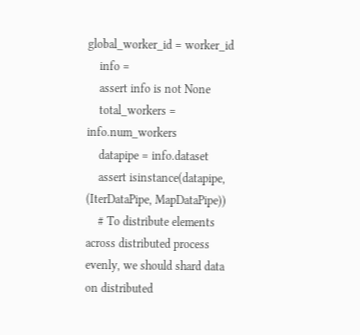global_worker_id = worker_id
    info =
    assert info is not None
    total_workers = info.num_workers
    datapipe = info.dataset
    assert isinstance(datapipe, (IterDataPipe, MapDataPipe))
    # To distribute elements across distributed process evenly, we should shard data on distributed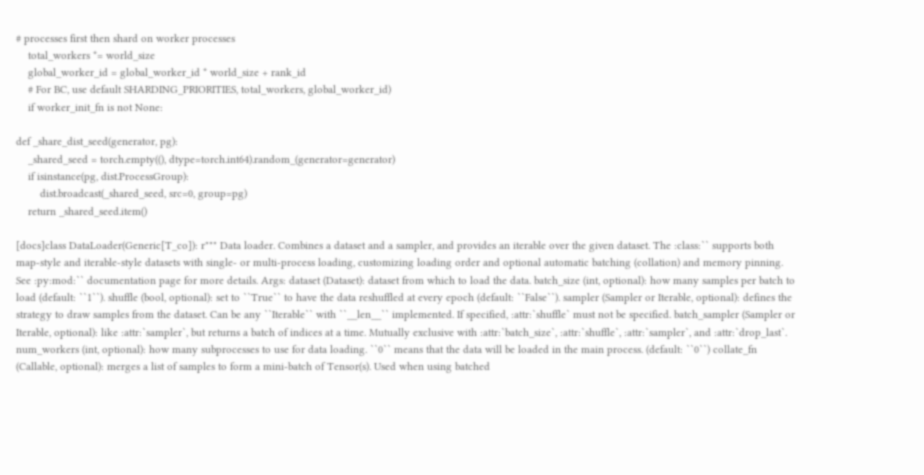# processes first then shard on worker processes
    total_workers *= world_size
    global_worker_id = global_worker_id * world_size + rank_id
    # For BC, use default SHARDING_PRIORITIES, total_workers, global_worker_id)
    if worker_init_fn is not None:

def _share_dist_seed(generator, pg):
    _shared_seed = torch.empty((), dtype=torch.int64).random_(generator=generator)
    if isinstance(pg, dist.ProcessGroup):
        dist.broadcast(_shared_seed, src=0, group=pg)
    return _shared_seed.item()

[docs]class DataLoader(Generic[T_co]): r""" Data loader. Combines a dataset and a sampler, and provides an iterable over the given dataset. The :class:`` supports both map-style and iterable-style datasets with single- or multi-process loading, customizing loading order and optional automatic batching (collation) and memory pinning. See :py:mod:`` documentation page for more details. Args: dataset (Dataset): dataset from which to load the data. batch_size (int, optional): how many samples per batch to load (default: ``1``). shuffle (bool, optional): set to ``True`` to have the data reshuffled at every epoch (default: ``False``). sampler (Sampler or Iterable, optional): defines the strategy to draw samples from the dataset. Can be any ``Iterable`` with ``__len__`` implemented. If specified, :attr:`shuffle` must not be specified. batch_sampler (Sampler or Iterable, optional): like :attr:`sampler`, but returns a batch of indices at a time. Mutually exclusive with :attr:`batch_size`, :attr:`shuffle`, :attr:`sampler`, and :attr:`drop_last`. num_workers (int, optional): how many subprocesses to use for data loading. ``0`` means that the data will be loaded in the main process. (default: ``0``) collate_fn (Callable, optional): merges a list of samples to form a mini-batch of Tensor(s). Used when using batched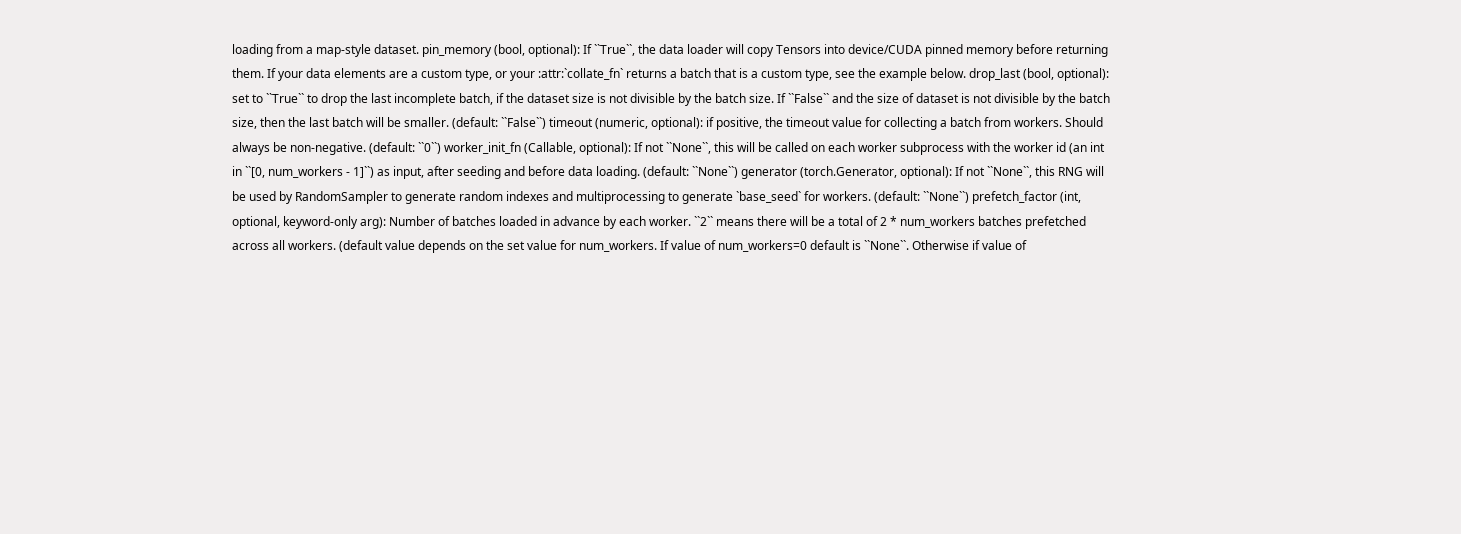loading from a map-style dataset. pin_memory (bool, optional): If ``True``, the data loader will copy Tensors into device/CUDA pinned memory before returning them. If your data elements are a custom type, or your :attr:`collate_fn` returns a batch that is a custom type, see the example below. drop_last (bool, optional): set to ``True`` to drop the last incomplete batch, if the dataset size is not divisible by the batch size. If ``False`` and the size of dataset is not divisible by the batch size, then the last batch will be smaller. (default: ``False``) timeout (numeric, optional): if positive, the timeout value for collecting a batch from workers. Should always be non-negative. (default: ``0``) worker_init_fn (Callable, optional): If not ``None``, this will be called on each worker subprocess with the worker id (an int in ``[0, num_workers - 1]``) as input, after seeding and before data loading. (default: ``None``) generator (torch.Generator, optional): If not ``None``, this RNG will be used by RandomSampler to generate random indexes and multiprocessing to generate `base_seed` for workers. (default: ``None``) prefetch_factor (int, optional, keyword-only arg): Number of batches loaded in advance by each worker. ``2`` means there will be a total of 2 * num_workers batches prefetched across all workers. (default value depends on the set value for num_workers. If value of num_workers=0 default is ``None``. Otherwise if value of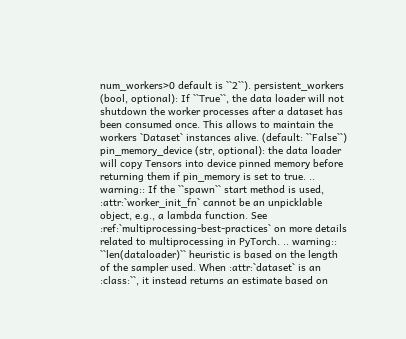num_workers>0 default is ``2``). persistent_workers (bool, optional): If ``True``, the data loader will not shutdown the worker processes after a dataset has been consumed once. This allows to maintain the workers `Dataset` instances alive. (default: ``False``) pin_memory_device (str, optional): the data loader will copy Tensors into device pinned memory before returning them if pin_memory is set to true. .. warning:: If the ``spawn`` start method is used, :attr:`worker_init_fn` cannot be an unpicklable object, e.g., a lambda function. See :ref:`multiprocessing-best-practices` on more details related to multiprocessing in PyTorch. .. warning:: ``len(dataloader)`` heuristic is based on the length of the sampler used. When :attr:`dataset` is an :class:``, it instead returns an estimate based on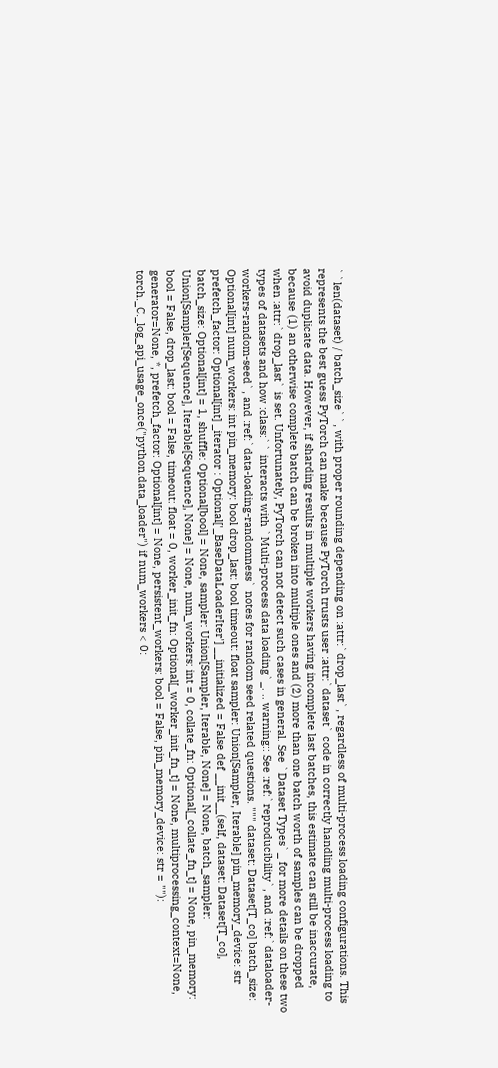``len(dataset) / batch_size``, with proper rounding depending on :attr:`drop_last`, regardless of multi-process loading configurations. This represents the best guess PyTorch can make because PyTorch trusts user :attr:`dataset` code in correctly handling multi-process loading to avoid duplicate data. However, if sharding results in multiple workers having incomplete last batches, this estimate can still be inaccurate, because (1) an otherwise complete batch can be broken into multiple ones and (2) more than one batch worth of samples can be dropped when :attr:`drop_last` is set. Unfortunately, PyTorch can not detect such cases in general. See `Dataset Types`_ for more details on these two types of datasets and how :class:`` interacts with `Multi-process data loading`_. .. warning:: See :ref:`reproducibility`, and :ref:`dataloader-workers-random-seed`, and :ref:`data-loading-randomness` notes for random seed related questions. """ dataset: Dataset[T_co] batch_size: Optional[int] num_workers: int pin_memory: bool drop_last: bool timeout: float sampler: Union[Sampler, Iterable] pin_memory_device: str prefetch_factor: Optional[int] _iterator : Optional['_BaseDataLoaderIter'] __initialized = False def __init__(self, dataset: Dataset[T_co], batch_size: Optional[int] = 1, shuffle: Optional[bool] = None, sampler: Union[Sampler, Iterable, None] = None, batch_sampler: Union[Sampler[Sequence], Iterable[Sequence], None] = None, num_workers: int = 0, collate_fn: Optional[_collate_fn_t] = None, pin_memory: bool = False, drop_last: bool = False, timeout: float = 0, worker_init_fn: Optional[_worker_init_fn_t] = None, multiprocessing_context=None, generator=None, *, prefetch_factor: Optional[int] = None, persistent_workers: bool = False, pin_memory_device: str = ""): torch._C._log_api_usage_once("python.data_loader") if num_workers < 0: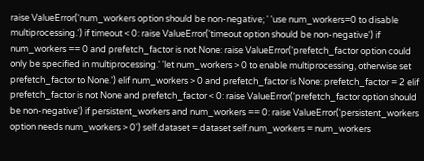raise ValueError('num_workers option should be non-negative; ' 'use num_workers=0 to disable multiprocessing.') if timeout < 0: raise ValueError('timeout option should be non-negative') if num_workers == 0 and prefetch_factor is not None: raise ValueError('prefetch_factor option could only be specified in multiprocessing.' 'let num_workers > 0 to enable multiprocessing, otherwise set prefetch_factor to None.') elif num_workers > 0 and prefetch_factor is None: prefetch_factor = 2 elif prefetch_factor is not None and prefetch_factor < 0: raise ValueError('prefetch_factor option should be non-negative') if persistent_workers and num_workers == 0: raise ValueError('persistent_workers option needs num_workers > 0') self.dataset = dataset self.num_workers = num_workers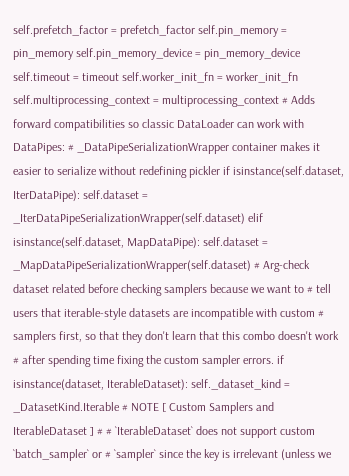self.prefetch_factor = prefetch_factor self.pin_memory = pin_memory self.pin_memory_device = pin_memory_device self.timeout = timeout self.worker_init_fn = worker_init_fn self.multiprocessing_context = multiprocessing_context # Adds forward compatibilities so classic DataLoader can work with DataPipes: # _DataPipeSerializationWrapper container makes it easier to serialize without redefining pickler if isinstance(self.dataset, IterDataPipe): self.dataset = _IterDataPipeSerializationWrapper(self.dataset) elif isinstance(self.dataset, MapDataPipe): self.dataset = _MapDataPipeSerializationWrapper(self.dataset) # Arg-check dataset related before checking samplers because we want to # tell users that iterable-style datasets are incompatible with custom # samplers first, so that they don't learn that this combo doesn't work # after spending time fixing the custom sampler errors. if isinstance(dataset, IterableDataset): self._dataset_kind = _DatasetKind.Iterable # NOTE [ Custom Samplers and IterableDataset ] # # `IterableDataset` does not support custom `batch_sampler` or # `sampler` since the key is irrelevant (unless we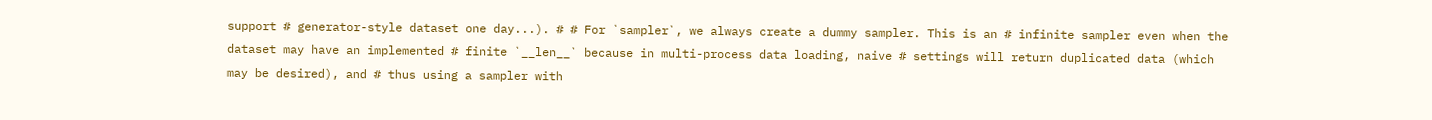support # generator-style dataset one day...). # # For `sampler`, we always create a dummy sampler. This is an # infinite sampler even when the dataset may have an implemented # finite `__len__` because in multi-process data loading, naive # settings will return duplicated data (which may be desired), and # thus using a sampler with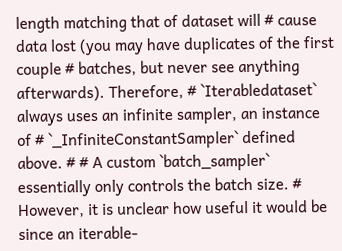length matching that of dataset will # cause data lost (you may have duplicates of the first couple # batches, but never see anything afterwards). Therefore, # `Iterabledataset` always uses an infinite sampler, an instance of # `_InfiniteConstantSampler` defined above. # # A custom `batch_sampler` essentially only controls the batch size. # However, it is unclear how useful it would be since an iterable-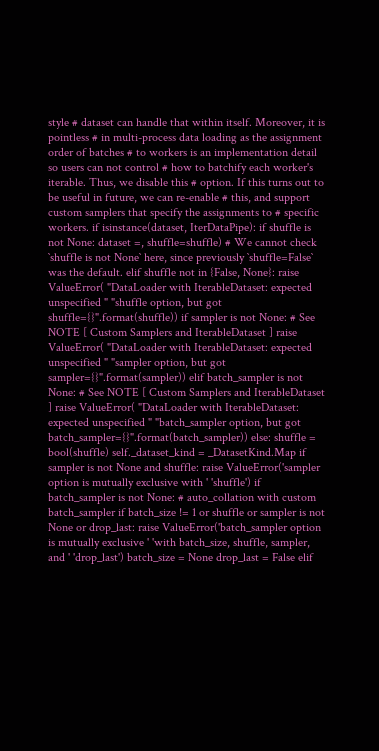style # dataset can handle that within itself. Moreover, it is pointless # in multi-process data loading as the assignment order of batches # to workers is an implementation detail so users can not control # how to batchify each worker's iterable. Thus, we disable this # option. If this turns out to be useful in future, we can re-enable # this, and support custom samplers that specify the assignments to # specific workers. if isinstance(dataset, IterDataPipe): if shuffle is not None: dataset =, shuffle=shuffle) # We cannot check `shuffle is not None` here, since previously `shuffle=False` was the default. elif shuffle not in {False, None}: raise ValueError( "DataLoader with IterableDataset: expected unspecified " "shuffle option, but got shuffle={}".format(shuffle)) if sampler is not None: # See NOTE [ Custom Samplers and IterableDataset ] raise ValueError( "DataLoader with IterableDataset: expected unspecified " "sampler option, but got sampler={}".format(sampler)) elif batch_sampler is not None: # See NOTE [ Custom Samplers and IterableDataset ] raise ValueError( "DataLoader with IterableDataset: expected unspecified " "batch_sampler option, but got batch_sampler={}".format(batch_sampler)) else: shuffle = bool(shuffle) self._dataset_kind = _DatasetKind.Map if sampler is not None and shuffle: raise ValueError('sampler option is mutually exclusive with ' 'shuffle') if batch_sampler is not None: # auto_collation with custom batch_sampler if batch_size != 1 or shuffle or sampler is not None or drop_last: raise ValueError('batch_sampler option is mutually exclusive ' 'with batch_size, shuffle, sampler, and ' 'drop_last') batch_size = None drop_last = False elif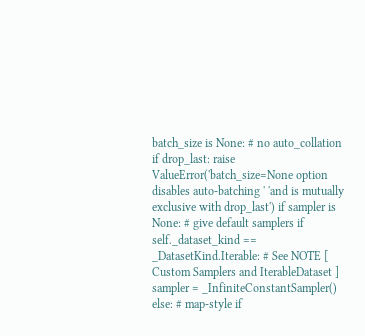batch_size is None: # no auto_collation if drop_last: raise ValueError('batch_size=None option disables auto-batching ' 'and is mutually exclusive with drop_last') if sampler is None: # give default samplers if self._dataset_kind == _DatasetKind.Iterable: # See NOTE [ Custom Samplers and IterableDataset ] sampler = _InfiniteConstantSampler() else: # map-style if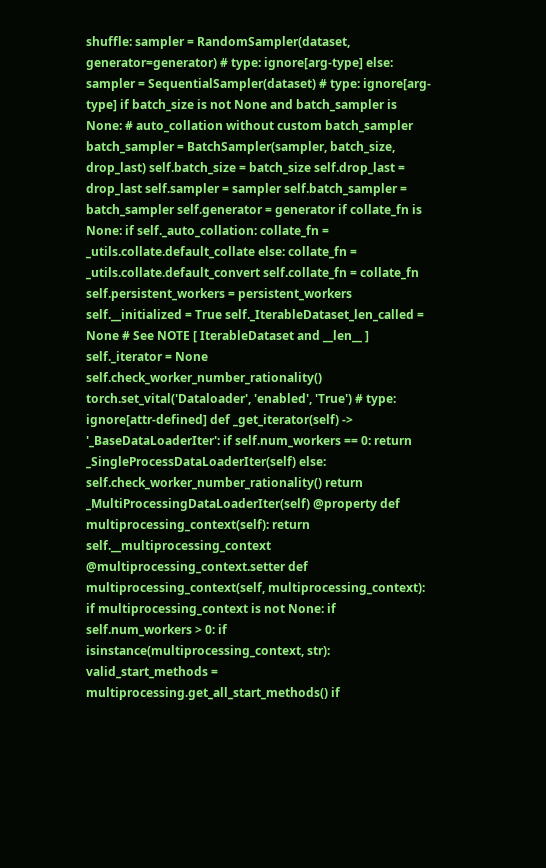shuffle: sampler = RandomSampler(dataset, generator=generator) # type: ignore[arg-type] else: sampler = SequentialSampler(dataset) # type: ignore[arg-type] if batch_size is not None and batch_sampler is None: # auto_collation without custom batch_sampler batch_sampler = BatchSampler(sampler, batch_size, drop_last) self.batch_size = batch_size self.drop_last = drop_last self.sampler = sampler self.batch_sampler = batch_sampler self.generator = generator if collate_fn is None: if self._auto_collation: collate_fn = _utils.collate.default_collate else: collate_fn = _utils.collate.default_convert self.collate_fn = collate_fn self.persistent_workers = persistent_workers self.__initialized = True self._IterableDataset_len_called = None # See NOTE [ IterableDataset and __len__ ] self._iterator = None self.check_worker_number_rationality() torch.set_vital('Dataloader', 'enabled', 'True') # type: ignore[attr-defined] def _get_iterator(self) -> '_BaseDataLoaderIter': if self.num_workers == 0: return _SingleProcessDataLoaderIter(self) else: self.check_worker_number_rationality() return _MultiProcessingDataLoaderIter(self) @property def multiprocessing_context(self): return self.__multiprocessing_context @multiprocessing_context.setter def multiprocessing_context(self, multiprocessing_context): if multiprocessing_context is not None: if self.num_workers > 0: if isinstance(multiprocessing_context, str): valid_start_methods = multiprocessing.get_all_start_methods() if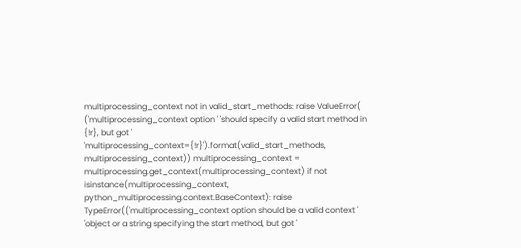multiprocessing_context not in valid_start_methods: raise ValueError( ('multiprocessing_context option ' 'should specify a valid start method in {!r}, but got ' 'multiprocessing_context={!r}').format(valid_start_methods, multiprocessing_context)) multiprocessing_context = multiprocessing.get_context(multiprocessing_context) if not isinstance(multiprocessing_context, python_multiprocessing.context.BaseContext): raise TypeError(('multiprocessing_context option should be a valid context ' 'object or a string specifying the start method, but got '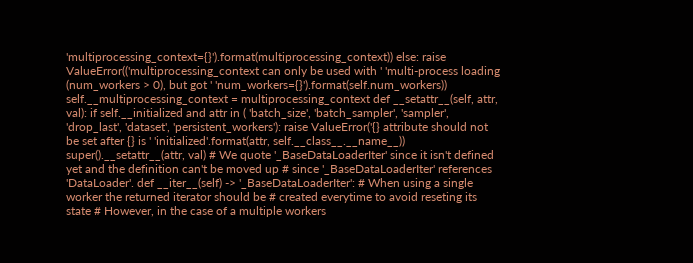'multiprocessing_context={}').format(multiprocessing_context)) else: raise ValueError(('multiprocessing_context can only be used with ' 'multi-process loading (num_workers > 0), but got ' 'num_workers={}').format(self.num_workers)) self.__multiprocessing_context = multiprocessing_context def __setattr__(self, attr, val): if self.__initialized and attr in ( 'batch_size', 'batch_sampler', 'sampler', 'drop_last', 'dataset', 'persistent_workers'): raise ValueError('{} attribute should not be set after {} is ' 'initialized'.format(attr, self.__class__.__name__)) super().__setattr__(attr, val) # We quote '_BaseDataLoaderIter' since it isn't defined yet and the definition can't be moved up # since '_BaseDataLoaderIter' references 'DataLoader'. def __iter__(self) -> '_BaseDataLoaderIter': # When using a single worker the returned iterator should be # created everytime to avoid reseting its state # However, in the case of a multiple workers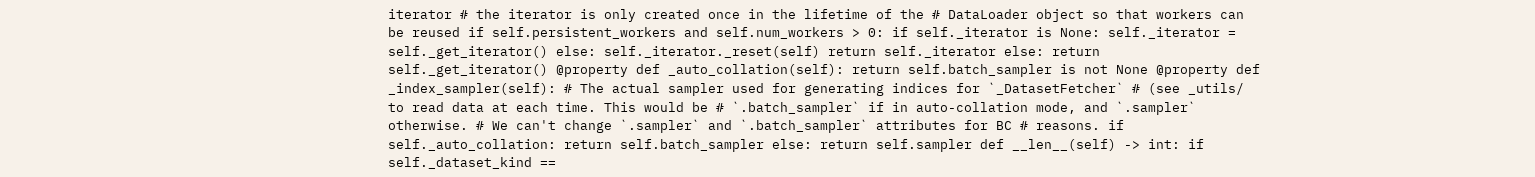iterator # the iterator is only created once in the lifetime of the # DataLoader object so that workers can be reused if self.persistent_workers and self.num_workers > 0: if self._iterator is None: self._iterator = self._get_iterator() else: self._iterator._reset(self) return self._iterator else: return self._get_iterator() @property def _auto_collation(self): return self.batch_sampler is not None @property def _index_sampler(self): # The actual sampler used for generating indices for `_DatasetFetcher` # (see _utils/ to read data at each time. This would be # `.batch_sampler` if in auto-collation mode, and `.sampler` otherwise. # We can't change `.sampler` and `.batch_sampler` attributes for BC # reasons. if self._auto_collation: return self.batch_sampler else: return self.sampler def __len__(self) -> int: if self._dataset_kind ==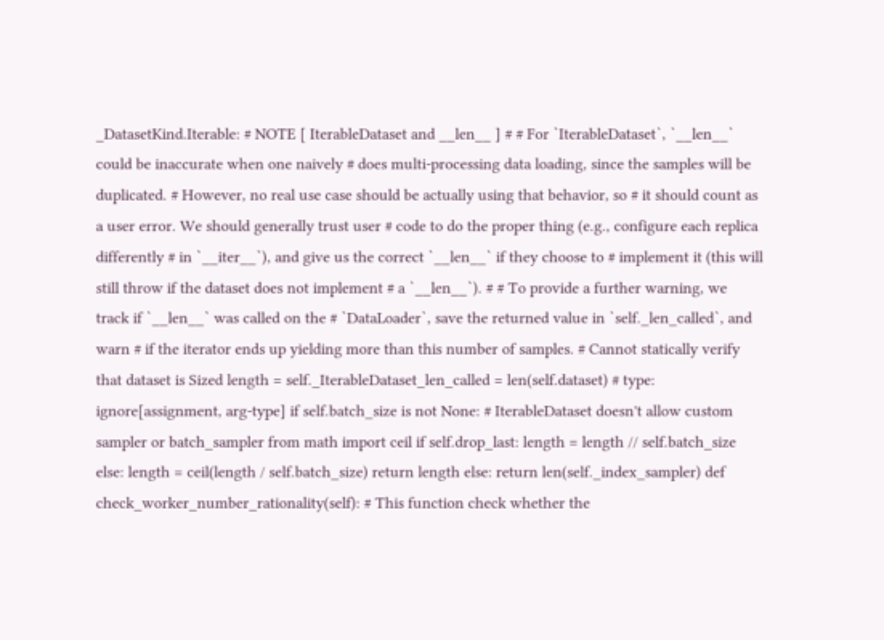_DatasetKind.Iterable: # NOTE [ IterableDataset and __len__ ] # # For `IterableDataset`, `__len__` could be inaccurate when one naively # does multi-processing data loading, since the samples will be duplicated. # However, no real use case should be actually using that behavior, so # it should count as a user error. We should generally trust user # code to do the proper thing (e.g., configure each replica differently # in `__iter__`), and give us the correct `__len__` if they choose to # implement it (this will still throw if the dataset does not implement # a `__len__`). # # To provide a further warning, we track if `__len__` was called on the # `DataLoader`, save the returned value in `self._len_called`, and warn # if the iterator ends up yielding more than this number of samples. # Cannot statically verify that dataset is Sized length = self._IterableDataset_len_called = len(self.dataset) # type: ignore[assignment, arg-type] if self.batch_size is not None: # IterableDataset doesn't allow custom sampler or batch_sampler from math import ceil if self.drop_last: length = length // self.batch_size else: length = ceil(length / self.batch_size) return length else: return len(self._index_sampler) def check_worker_number_rationality(self): # This function check whether the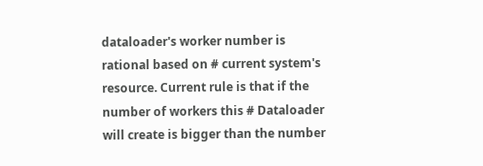dataloader's worker number is rational based on # current system's resource. Current rule is that if the number of workers this # Dataloader will create is bigger than the number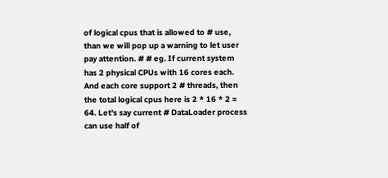of logical cpus that is allowed to # use, than we will pop up a warning to let user pay attention. # # eg. If current system has 2 physical CPUs with 16 cores each. And each core support 2 # threads, then the total logical cpus here is 2 * 16 * 2 = 64. Let's say current # DataLoader process can use half of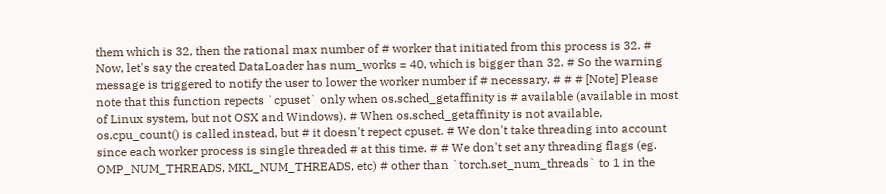them which is 32, then the rational max number of # worker that initiated from this process is 32. # Now, let's say the created DataLoader has num_works = 40, which is bigger than 32. # So the warning message is triggered to notify the user to lower the worker number if # necessary. # # # [Note] Please note that this function repects `cpuset` only when os.sched_getaffinity is # available (available in most of Linux system, but not OSX and Windows). # When os.sched_getaffinity is not available, os.cpu_count() is called instead, but # it doesn't repect cpuset. # We don't take threading into account since each worker process is single threaded # at this time. # # We don't set any threading flags (eg. OMP_NUM_THREADS, MKL_NUM_THREADS, etc) # other than `torch.set_num_threads` to 1 in the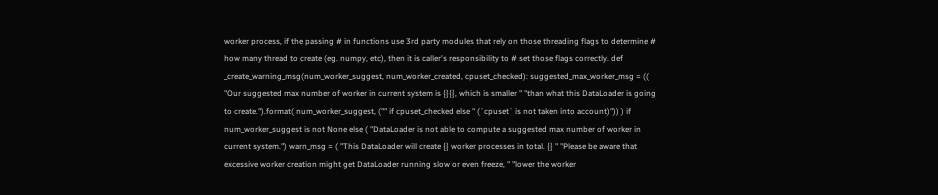worker process, if the passing # in functions use 3rd party modules that rely on those threading flags to determine # how many thread to create (eg. numpy, etc), then it is caller's responsibility to # set those flags correctly. def _create_warning_msg(num_worker_suggest, num_worker_created, cpuset_checked): suggested_max_worker_msg = (( "Our suggested max number of worker in current system is {}{}, which is smaller " "than what this DataLoader is going to create.").format( num_worker_suggest, ("" if cpuset_checked else " (`cpuset` is not taken into account)")) ) if num_worker_suggest is not None else ( "DataLoader is not able to compute a suggested max number of worker in current system.") warn_msg = ( "This DataLoader will create {} worker processes in total. {} " "Please be aware that excessive worker creation might get DataLoader running slow or even freeze, " "lower the worker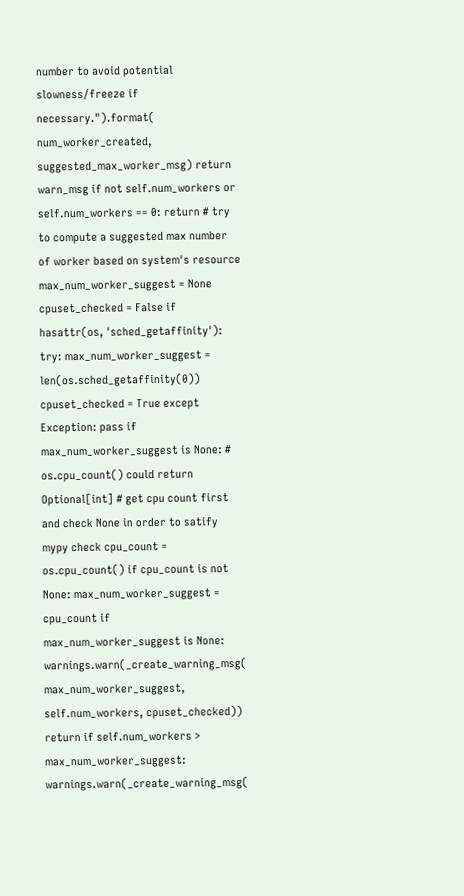number to avoid potential slowness/freeze if necessary.").format( num_worker_created, suggested_max_worker_msg) return warn_msg if not self.num_workers or self.num_workers == 0: return # try to compute a suggested max number of worker based on system's resource max_num_worker_suggest = None cpuset_checked = False if hasattr(os, 'sched_getaffinity'): try: max_num_worker_suggest = len(os.sched_getaffinity(0)) cpuset_checked = True except Exception: pass if max_num_worker_suggest is None: # os.cpu_count() could return Optional[int] # get cpu count first and check None in order to satify mypy check cpu_count = os.cpu_count() if cpu_count is not None: max_num_worker_suggest = cpu_count if max_num_worker_suggest is None: warnings.warn(_create_warning_msg( max_num_worker_suggest, self.num_workers, cpuset_checked)) return if self.num_workers > max_num_worker_suggest: warnings.warn(_create_warning_msg(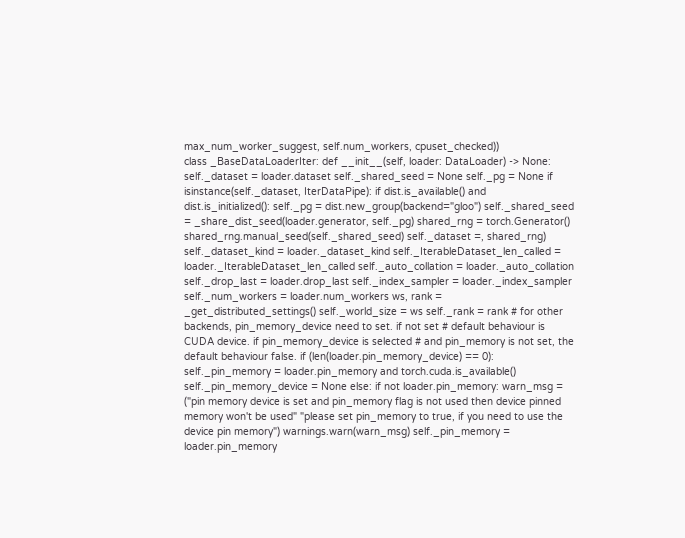max_num_worker_suggest, self.num_workers, cpuset_checked))
class _BaseDataLoaderIter: def __init__(self, loader: DataLoader) -> None: self._dataset = loader.dataset self._shared_seed = None self._pg = None if isinstance(self._dataset, IterDataPipe): if dist.is_available() and dist.is_initialized(): self._pg = dist.new_group(backend="gloo") self._shared_seed = _share_dist_seed(loader.generator, self._pg) shared_rng = torch.Generator() shared_rng.manual_seed(self._shared_seed) self._dataset =, shared_rng) self._dataset_kind = loader._dataset_kind self._IterableDataset_len_called = loader._IterableDataset_len_called self._auto_collation = loader._auto_collation self._drop_last = loader.drop_last self._index_sampler = loader._index_sampler self._num_workers = loader.num_workers ws, rank = _get_distributed_settings() self._world_size = ws self._rank = rank # for other backends, pin_memory_device need to set. if not set # default behaviour is CUDA device. if pin_memory_device is selected # and pin_memory is not set, the default behaviour false. if (len(loader.pin_memory_device) == 0): self._pin_memory = loader.pin_memory and torch.cuda.is_available() self._pin_memory_device = None else: if not loader.pin_memory: warn_msg = ("pin memory device is set and pin_memory flag is not used then device pinned memory won't be used" "please set pin_memory to true, if you need to use the device pin memory") warnings.warn(warn_msg) self._pin_memory = loader.pin_memory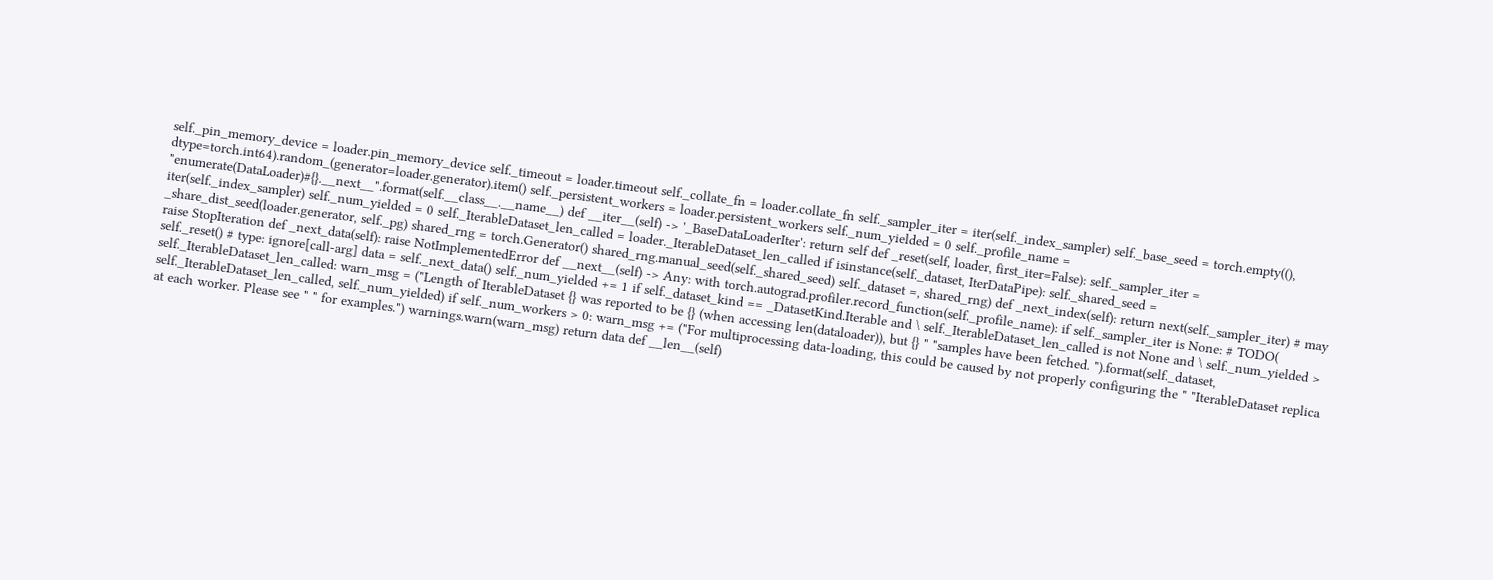self._pin_memory_device = loader.pin_memory_device self._timeout = loader.timeout self._collate_fn = loader.collate_fn self._sampler_iter = iter(self._index_sampler) self._base_seed = torch.empty((), dtype=torch.int64).random_(generator=loader.generator).item() self._persistent_workers = loader.persistent_workers self._num_yielded = 0 self._profile_name = "enumerate(DataLoader)#{}.__next__".format(self.__class__.__name__) def __iter__(self) -> '_BaseDataLoaderIter': return self def _reset(self, loader, first_iter=False): self._sampler_iter = iter(self._index_sampler) self._num_yielded = 0 self._IterableDataset_len_called = loader._IterableDataset_len_called if isinstance(self._dataset, IterDataPipe): self._shared_seed = _share_dist_seed(loader.generator, self._pg) shared_rng = torch.Generator() shared_rng.manual_seed(self._shared_seed) self._dataset =, shared_rng) def _next_index(self): return next(self._sampler_iter) # may raise StopIteration def _next_data(self): raise NotImplementedError def __next__(self) -> Any: with torch.autograd.profiler.record_function(self._profile_name): if self._sampler_iter is None: # TODO( self._reset() # type: ignore[call-arg] data = self._next_data() self._num_yielded += 1 if self._dataset_kind == _DatasetKind.Iterable and \ self._IterableDataset_len_called is not None and \ self._num_yielded > self._IterableDataset_len_called: warn_msg = ("Length of IterableDataset {} was reported to be {} (when accessing len(dataloader)), but {} " "samples have been fetched. ").format(self._dataset, self._IterableDataset_len_called, self._num_yielded) if self._num_workers > 0: warn_msg += ("For multiprocessing data-loading, this could be caused by not properly configuring the " "IterableDataset replica at each worker. Please see " " for examples.") warnings.warn(warn_msg) return data def __len__(self)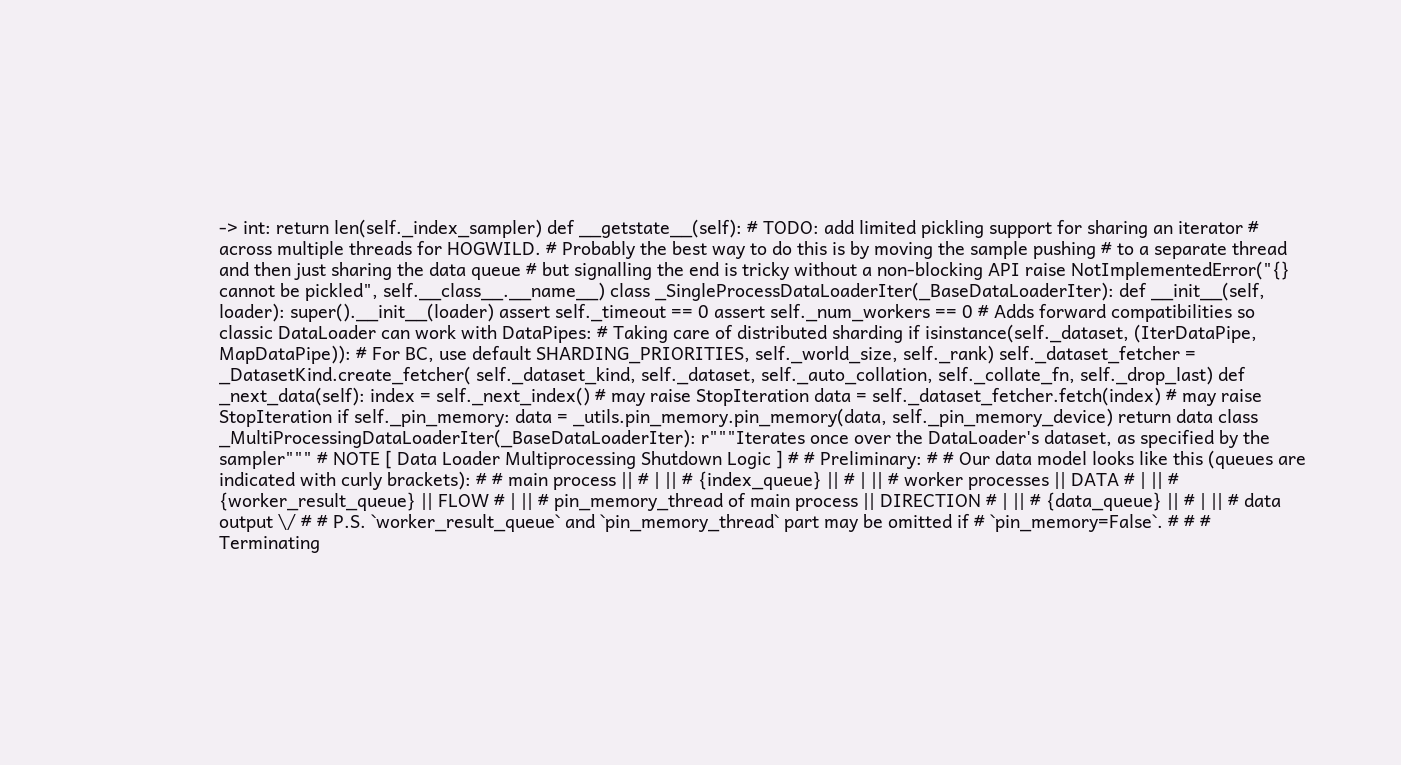-> int: return len(self._index_sampler) def __getstate__(self): # TODO: add limited pickling support for sharing an iterator # across multiple threads for HOGWILD. # Probably the best way to do this is by moving the sample pushing # to a separate thread and then just sharing the data queue # but signalling the end is tricky without a non-blocking API raise NotImplementedError("{} cannot be pickled", self.__class__.__name__) class _SingleProcessDataLoaderIter(_BaseDataLoaderIter): def __init__(self, loader): super().__init__(loader) assert self._timeout == 0 assert self._num_workers == 0 # Adds forward compatibilities so classic DataLoader can work with DataPipes: # Taking care of distributed sharding if isinstance(self._dataset, (IterDataPipe, MapDataPipe)): # For BC, use default SHARDING_PRIORITIES, self._world_size, self._rank) self._dataset_fetcher = _DatasetKind.create_fetcher( self._dataset_kind, self._dataset, self._auto_collation, self._collate_fn, self._drop_last) def _next_data(self): index = self._next_index() # may raise StopIteration data = self._dataset_fetcher.fetch(index) # may raise StopIteration if self._pin_memory: data = _utils.pin_memory.pin_memory(data, self._pin_memory_device) return data class _MultiProcessingDataLoaderIter(_BaseDataLoaderIter): r"""Iterates once over the DataLoader's dataset, as specified by the sampler""" # NOTE [ Data Loader Multiprocessing Shutdown Logic ] # # Preliminary: # # Our data model looks like this (queues are indicated with curly brackets): # # main process || # | || # {index_queue} || # | || # worker processes || DATA # | || # {worker_result_queue} || FLOW # | || # pin_memory_thread of main process || DIRECTION # | || # {data_queue} || # | || # data output \/ # # P.S. `worker_result_queue` and `pin_memory_thread` part may be omitted if # `pin_memory=False`. # # # Terminating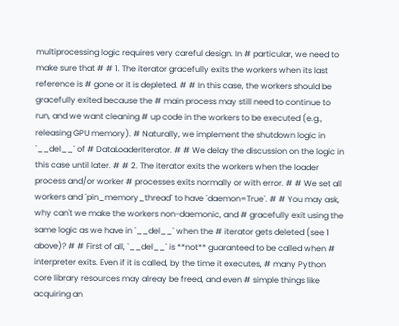multiprocessing logic requires very careful design. In # particular, we need to make sure that # # 1. The iterator gracefully exits the workers when its last reference is # gone or it is depleted. # # In this case, the workers should be gracefully exited because the # main process may still need to continue to run, and we want cleaning # up code in the workers to be executed (e.g., releasing GPU memory). # Naturally, we implement the shutdown logic in `__del__` of # DataLoaderIterator. # # We delay the discussion on the logic in this case until later. # # 2. The iterator exits the workers when the loader process and/or worker # processes exits normally or with error. # # We set all workers and `pin_memory_thread` to have `daemon=True`. # # You may ask, why can't we make the workers non-daemonic, and # gracefully exit using the same logic as we have in `__del__` when the # iterator gets deleted (see 1 above)? # # First of all, `__del__` is **not** guaranteed to be called when # interpreter exits. Even if it is called, by the time it executes, # many Python core library resources may alreay be freed, and even # simple things like acquiring an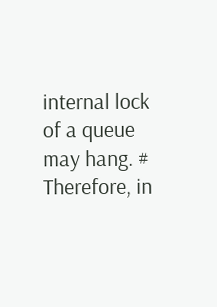internal lock of a queue may hang. # Therefore, in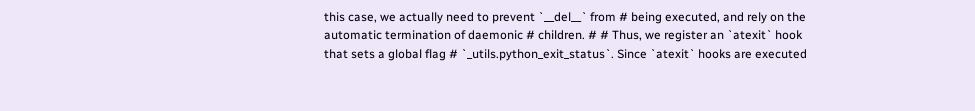this case, we actually need to prevent `__del__` from # being executed, and rely on the automatic termination of daemonic # children. # # Thus, we register an `atexit` hook that sets a global flag # `_utils.python_exit_status`. Since `atexit` hooks are executed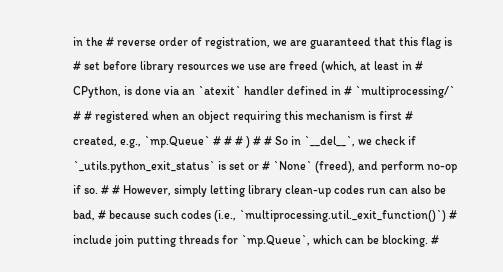in the # reverse order of registration, we are guaranteed that this flag is # set before library resources we use are freed (which, at least in # CPython, is done via an `atexit` handler defined in # `multiprocessing/` # # registered when an object requiring this mechanism is first # created, e.g., `mp.Queue` # # # ) # # So in `__del__`, we check if `_utils.python_exit_status` is set or # `None` (freed), and perform no-op if so. # # However, simply letting library clean-up codes run can also be bad, # because such codes (i.e., `multiprocessing.util._exit_function()`) # include join putting threads for `mp.Queue`, which can be blocking. #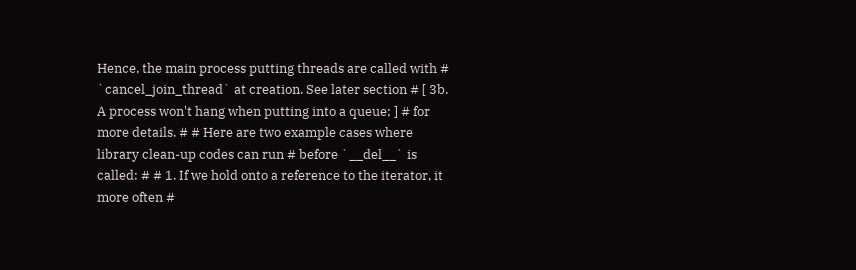Hence, the main process putting threads are called with # `cancel_join_thread` at creation. See later section # [ 3b. A process won't hang when putting into a queue; ] # for more details. # # Here are two example cases where library clean-up codes can run # before `__del__` is called: # # 1. If we hold onto a reference to the iterator, it more often #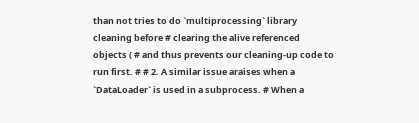than not tries to do `multiprocessing` library cleaning before # clearing the alive referenced objects ( # and thus prevents our cleaning-up code to run first. # # 2. A similar issue araises when a `DataLoader` is used in a subprocess. # When a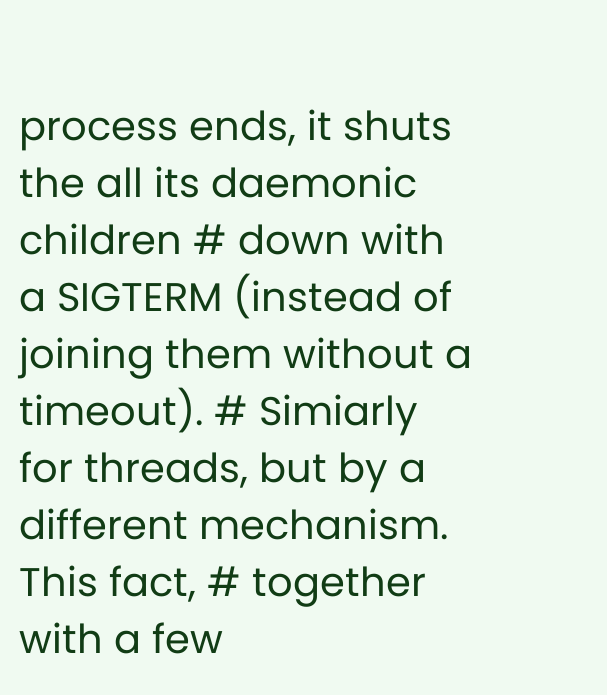process ends, it shuts the all its daemonic children # down with a SIGTERM (instead of joining them without a timeout). # Simiarly for threads, but by a different mechanism. This fact, # together with a few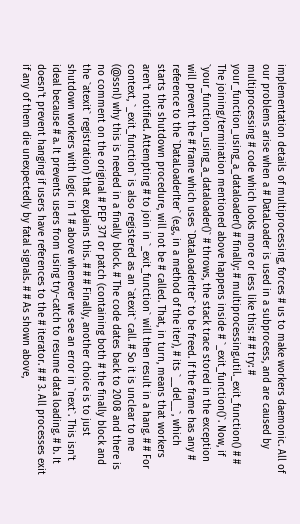implementation details of multiprocessing, forces # us to make workers daemonic. All of our problems arise when a # DataLoader is used in a subprocess, and are caused by multiprocessing # code which looks more or less like this: # # try: # your_function_using_a_dataloader() # finally: # multiprocessing.util._exit_function() # # The joining/termination mentioned above happens inside # `_exit_function()`. Now, if `your_function_using_a_dataloader()` # throws, the stack trace stored in the exception will prevent the # frame which uses `DataLoaderIter` to be freed. If the frame has any # reference to the `DataLoaderIter` (e.g., in a method of the iter), # its `__del__`, which starts the shutdown procedure, will not be # called. That, in turn, means that workers aren't notified. Attempting # to join in `_exit_function` will then result in a hang. # # For context, `_exit_function` is also registered as an `atexit` call. # So it is unclear to me (@ssnl) why this is needed in a finally block. # The code dates back to 2008 and there is no comment on the original # PEP 371 or patch (containing both # the finally block and the `atexit` registration) that explains this. # # # Finally, another choice is to just shutdown workers with logic in 1 # above whenever we see an error in `next`. This isn't ideal because # a. It prevents users from using try-catch to resume data loading. # b. It doesn't prevent hanging if users have references to the # iterator. # # 3. All processes exit if any of them die unexpectedly by fatal signals. # # As shown above,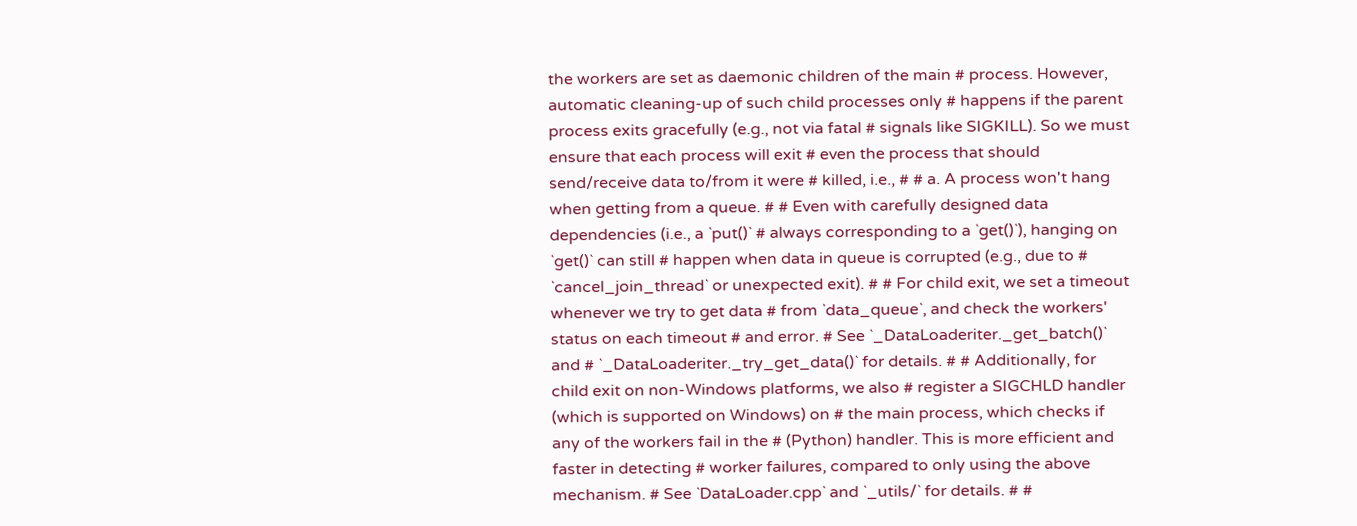the workers are set as daemonic children of the main # process. However, automatic cleaning-up of such child processes only # happens if the parent process exits gracefully (e.g., not via fatal # signals like SIGKILL). So we must ensure that each process will exit # even the process that should send/receive data to/from it were # killed, i.e., # # a. A process won't hang when getting from a queue. # # Even with carefully designed data dependencies (i.e., a `put()` # always corresponding to a `get()`), hanging on `get()` can still # happen when data in queue is corrupted (e.g., due to # `cancel_join_thread` or unexpected exit). # # For child exit, we set a timeout whenever we try to get data # from `data_queue`, and check the workers' status on each timeout # and error. # See `_DataLoaderiter._get_batch()` and # `_DataLoaderiter._try_get_data()` for details. # # Additionally, for child exit on non-Windows platforms, we also # register a SIGCHLD handler (which is supported on Windows) on # the main process, which checks if any of the workers fail in the # (Python) handler. This is more efficient and faster in detecting # worker failures, compared to only using the above mechanism. # See `DataLoader.cpp` and `_utils/` for details. # #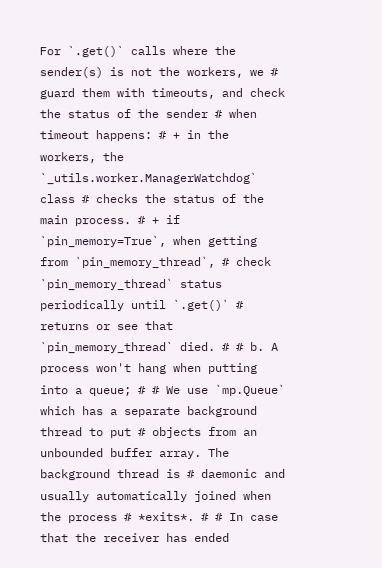For `.get()` calls where the sender(s) is not the workers, we # guard them with timeouts, and check the status of the sender # when timeout happens: # + in the workers, the `_utils.worker.ManagerWatchdog` class # checks the status of the main process. # + if `pin_memory=True`, when getting from `pin_memory_thread`, # check `pin_memory_thread` status periodically until `.get()` # returns or see that `pin_memory_thread` died. # # b. A process won't hang when putting into a queue; # # We use `mp.Queue` which has a separate background thread to put # objects from an unbounded buffer array. The background thread is # daemonic and usually automatically joined when the process # *exits*. # # In case that the receiver has ended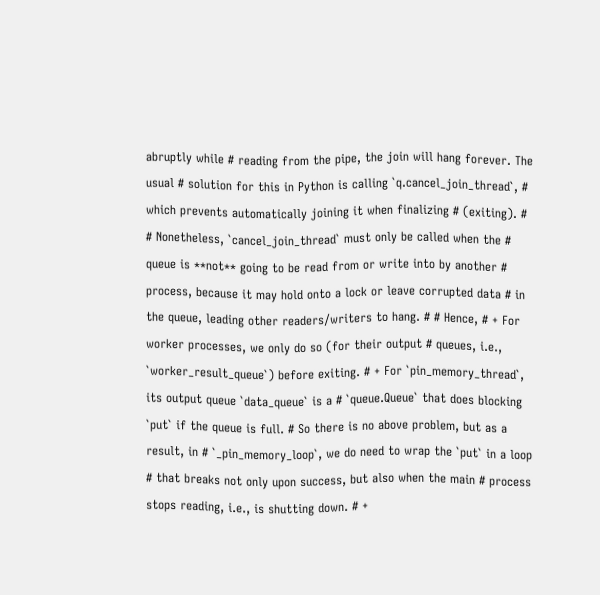abruptly while # reading from the pipe, the join will hang forever. The usual # solution for this in Python is calling `q.cancel_join_thread`, # which prevents automatically joining it when finalizing # (exiting). # # Nonetheless, `cancel_join_thread` must only be called when the # queue is **not** going to be read from or write into by another # process, because it may hold onto a lock or leave corrupted data # in the queue, leading other readers/writers to hang. # # Hence, # + For worker processes, we only do so (for their output # queues, i.e., `worker_result_queue`) before exiting. # + For `pin_memory_thread`, its output queue `data_queue` is a # `queue.Queue` that does blocking `put` if the queue is full. # So there is no above problem, but as a result, in # `_pin_memory_loop`, we do need to wrap the `put` in a loop # that breaks not only upon success, but also when the main # process stops reading, i.e., is shutting down. # +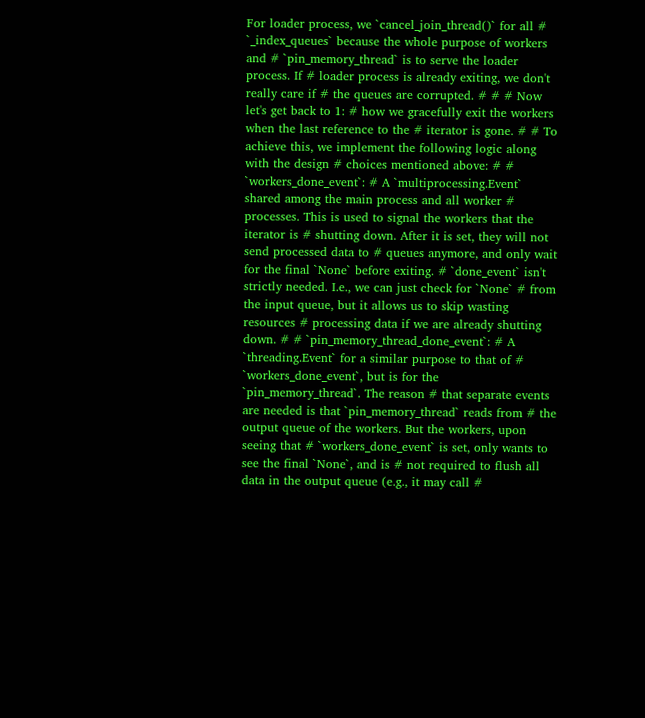For loader process, we `cancel_join_thread()` for all # `_index_queues` because the whole purpose of workers and # `pin_memory_thread` is to serve the loader process. If # loader process is already exiting, we don't really care if # the queues are corrupted. # # # Now let's get back to 1: # how we gracefully exit the workers when the last reference to the # iterator is gone. # # To achieve this, we implement the following logic along with the design # choices mentioned above: # # `workers_done_event`: # A `multiprocessing.Event` shared among the main process and all worker # processes. This is used to signal the workers that the iterator is # shutting down. After it is set, they will not send processed data to # queues anymore, and only wait for the final `None` before exiting. # `done_event` isn't strictly needed. I.e., we can just check for `None` # from the input queue, but it allows us to skip wasting resources # processing data if we are already shutting down. # # `pin_memory_thread_done_event`: # A `threading.Event` for a similar purpose to that of # `workers_done_event`, but is for the `pin_memory_thread`. The reason # that separate events are needed is that `pin_memory_thread` reads from # the output queue of the workers. But the workers, upon seeing that # `workers_done_event` is set, only wants to see the final `None`, and is # not required to flush all data in the output queue (e.g., it may call #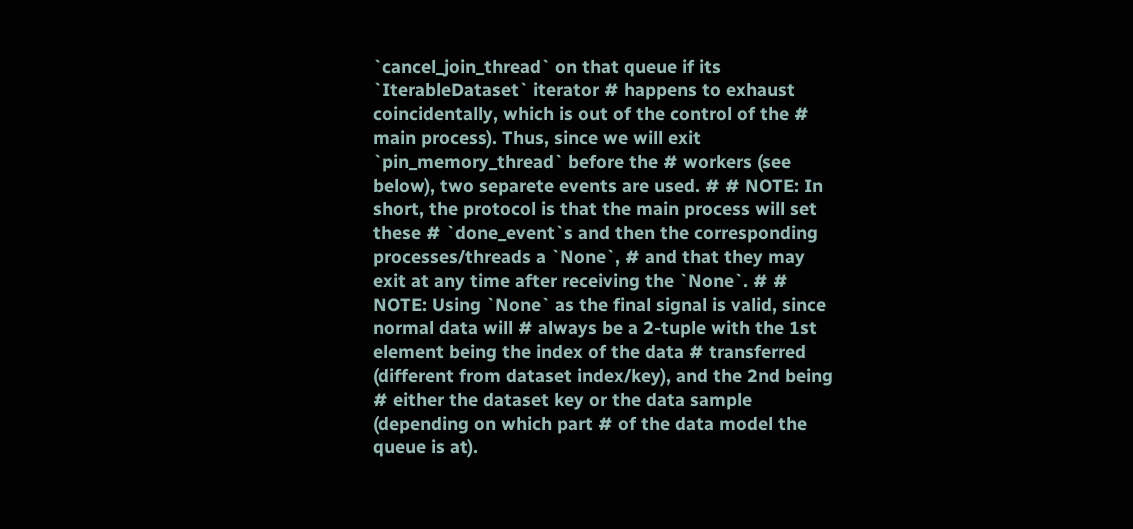`cancel_join_thread` on that queue if its `IterableDataset` iterator # happens to exhaust coincidentally, which is out of the control of the # main process). Thus, since we will exit `pin_memory_thread` before the # workers (see below), two separete events are used. # # NOTE: In short, the protocol is that the main process will set these # `done_event`s and then the corresponding processes/threads a `None`, # and that they may exit at any time after receiving the `None`. # # NOTE: Using `None` as the final signal is valid, since normal data will # always be a 2-tuple with the 1st element being the index of the data # transferred (different from dataset index/key), and the 2nd being # either the dataset key or the data sample (depending on which part # of the data model the queue is at).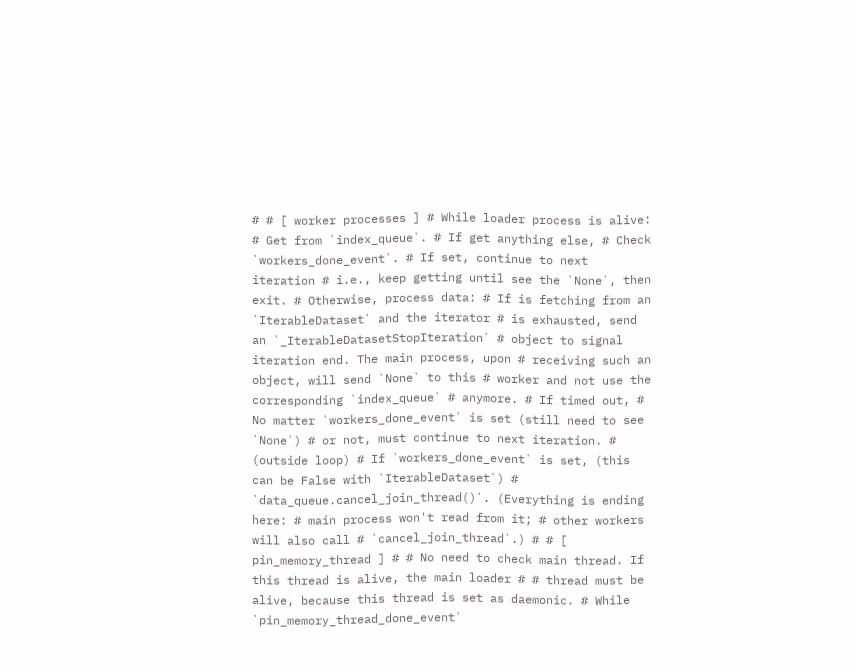# # [ worker processes ] # While loader process is alive: # Get from `index_queue`. # If get anything else, # Check `workers_done_event`. # If set, continue to next iteration # i.e., keep getting until see the `None`, then exit. # Otherwise, process data: # If is fetching from an `IterableDataset` and the iterator # is exhausted, send an `_IterableDatasetStopIteration` # object to signal iteration end. The main process, upon # receiving such an object, will send `None` to this # worker and not use the corresponding `index_queue` # anymore. # If timed out, # No matter `workers_done_event` is set (still need to see `None`) # or not, must continue to next iteration. # (outside loop) # If `workers_done_event` is set, (this can be False with `IterableDataset`) # `data_queue.cancel_join_thread()`. (Everything is ending here: # main process won't read from it; # other workers will also call # `cancel_join_thread`.) # # [ pin_memory_thread ] # # No need to check main thread. If this thread is alive, the main loader # # thread must be alive, because this thread is set as daemonic. # While `pin_memory_thread_done_event`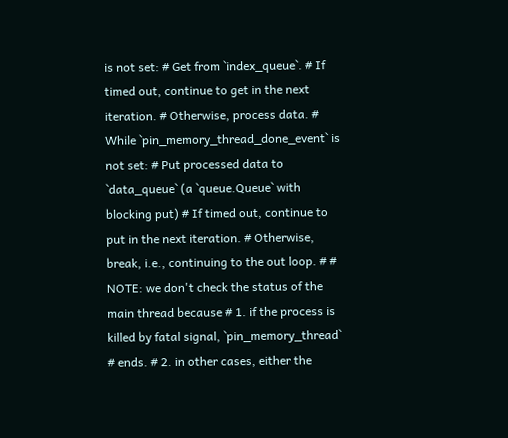is not set: # Get from `index_queue`. # If timed out, continue to get in the next iteration. # Otherwise, process data. # While `pin_memory_thread_done_event` is not set: # Put processed data to `data_queue` (a `queue.Queue` with blocking put) # If timed out, continue to put in the next iteration. # Otherwise, break, i.e., continuing to the out loop. # # NOTE: we don't check the status of the main thread because # 1. if the process is killed by fatal signal, `pin_memory_thread` # ends. # 2. in other cases, either the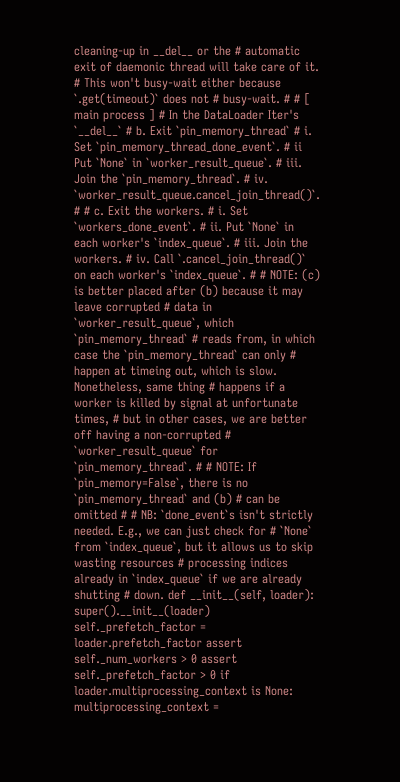cleaning-up in __del__ or the # automatic exit of daemonic thread will take care of it. # This won't busy-wait either because `.get(timeout)` does not # busy-wait. # # [ main process ] # In the DataLoader Iter's `__del__` # b. Exit `pin_memory_thread` # i. Set `pin_memory_thread_done_event`. # ii Put `None` in `worker_result_queue`. # iii. Join the `pin_memory_thread`. # iv. `worker_result_queue.cancel_join_thread()`. # # c. Exit the workers. # i. Set `workers_done_event`. # ii. Put `None` in each worker's `index_queue`. # iii. Join the workers. # iv. Call `.cancel_join_thread()` on each worker's `index_queue`. # # NOTE: (c) is better placed after (b) because it may leave corrupted # data in `worker_result_queue`, which `pin_memory_thread` # reads from, in which case the `pin_memory_thread` can only # happen at timeing out, which is slow. Nonetheless, same thing # happens if a worker is killed by signal at unfortunate times, # but in other cases, we are better off having a non-corrupted # `worker_result_queue` for `pin_memory_thread`. # # NOTE: If `pin_memory=False`, there is no `pin_memory_thread` and (b) # can be omitted # # NB: `done_event`s isn't strictly needed. E.g., we can just check for # `None` from `index_queue`, but it allows us to skip wasting resources # processing indices already in `index_queue` if we are already shutting # down. def __init__(self, loader): super().__init__(loader) self._prefetch_factor = loader.prefetch_factor assert self._num_workers > 0 assert self._prefetch_factor > 0 if loader.multiprocessing_context is None: multiprocessing_context =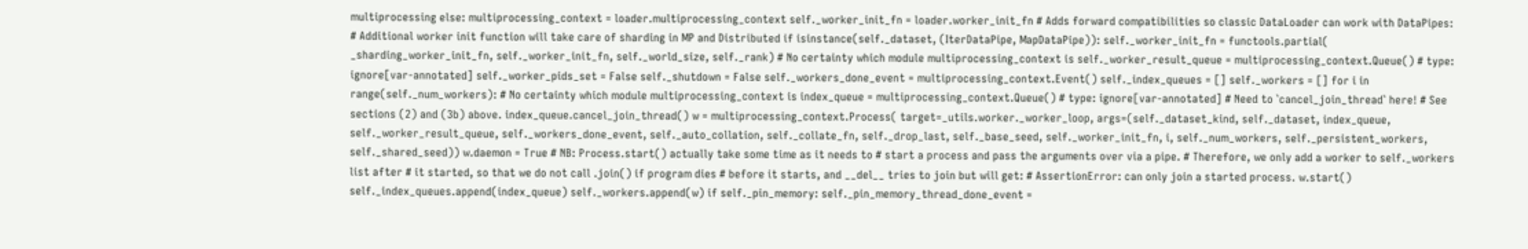multiprocessing else: multiprocessing_context = loader.multiprocessing_context self._worker_init_fn = loader.worker_init_fn # Adds forward compatibilities so classic DataLoader can work with DataPipes: # Additional worker init function will take care of sharding in MP and Distributed if isinstance(self._dataset, (IterDataPipe, MapDataPipe)): self._worker_init_fn = functools.partial( _sharding_worker_init_fn, self._worker_init_fn, self._world_size, self._rank) # No certainty which module multiprocessing_context is self._worker_result_queue = multiprocessing_context.Queue() # type: ignore[var-annotated] self._worker_pids_set = False self._shutdown = False self._workers_done_event = multiprocessing_context.Event() self._index_queues = [] self._workers = [] for i in range(self._num_workers): # No certainty which module multiprocessing_context is index_queue = multiprocessing_context.Queue() # type: ignore[var-annotated] # Need to `cancel_join_thread` here! # See sections (2) and (3b) above. index_queue.cancel_join_thread() w = multiprocessing_context.Process( target=_utils.worker._worker_loop, args=(self._dataset_kind, self._dataset, index_queue, self._worker_result_queue, self._workers_done_event, self._auto_collation, self._collate_fn, self._drop_last, self._base_seed, self._worker_init_fn, i, self._num_workers, self._persistent_workers, self._shared_seed)) w.daemon = True # NB: Process.start() actually take some time as it needs to # start a process and pass the arguments over via a pipe. # Therefore, we only add a worker to self._workers list after # it started, so that we do not call .join() if program dies # before it starts, and __del__ tries to join but will get: # AssertionError: can only join a started process. w.start() self._index_queues.append(index_queue) self._workers.append(w) if self._pin_memory: self._pin_memory_thread_done_event =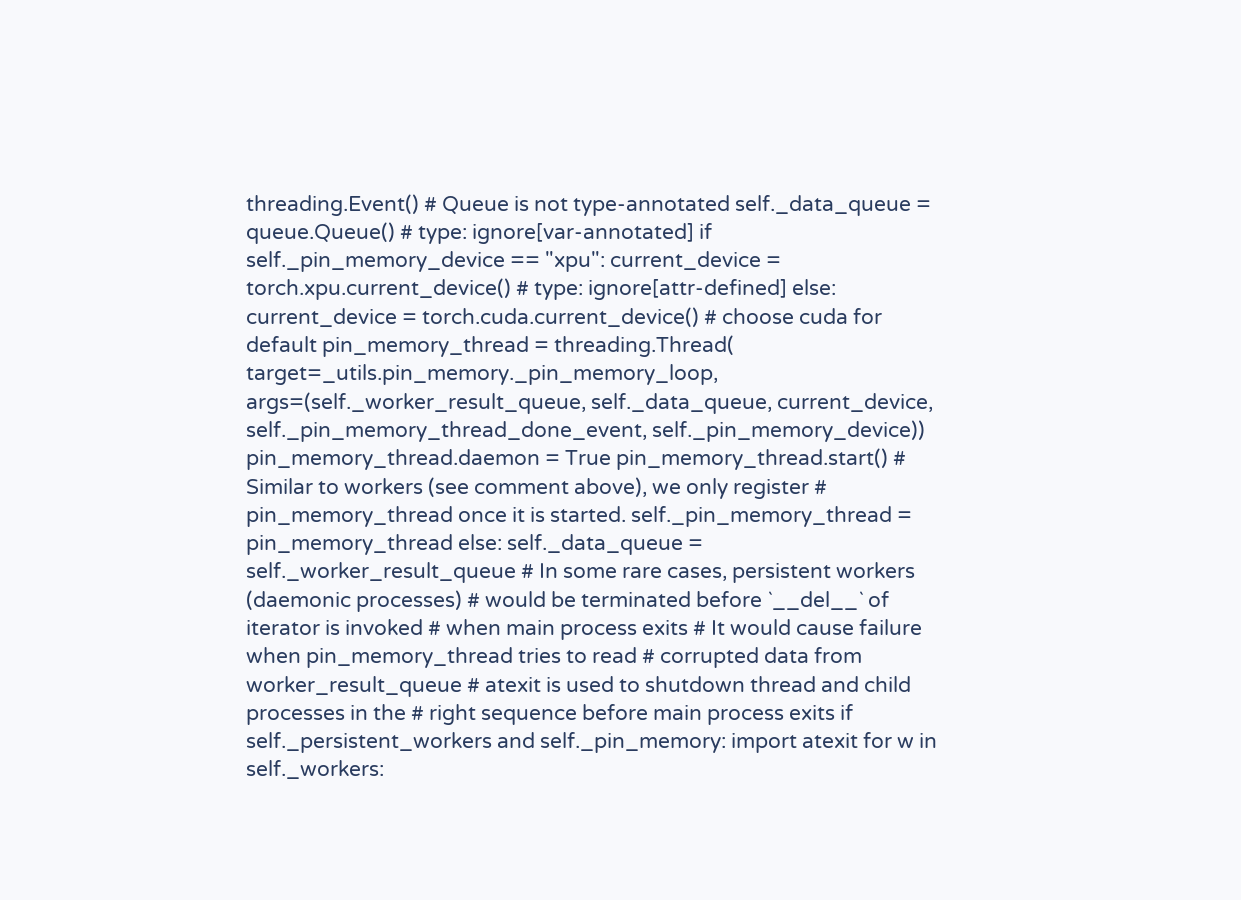threading.Event() # Queue is not type-annotated self._data_queue = queue.Queue() # type: ignore[var-annotated] if self._pin_memory_device == "xpu": current_device = torch.xpu.current_device() # type: ignore[attr-defined] else: current_device = torch.cuda.current_device() # choose cuda for default pin_memory_thread = threading.Thread( target=_utils.pin_memory._pin_memory_loop, args=(self._worker_result_queue, self._data_queue, current_device, self._pin_memory_thread_done_event, self._pin_memory_device)) pin_memory_thread.daemon = True pin_memory_thread.start() # Similar to workers (see comment above), we only register # pin_memory_thread once it is started. self._pin_memory_thread = pin_memory_thread else: self._data_queue = self._worker_result_queue # In some rare cases, persistent workers (daemonic processes) # would be terminated before `__del__` of iterator is invoked # when main process exits # It would cause failure when pin_memory_thread tries to read # corrupted data from worker_result_queue # atexit is used to shutdown thread and child processes in the # right sequence before main process exits if self._persistent_workers and self._pin_memory: import atexit for w in self._workers: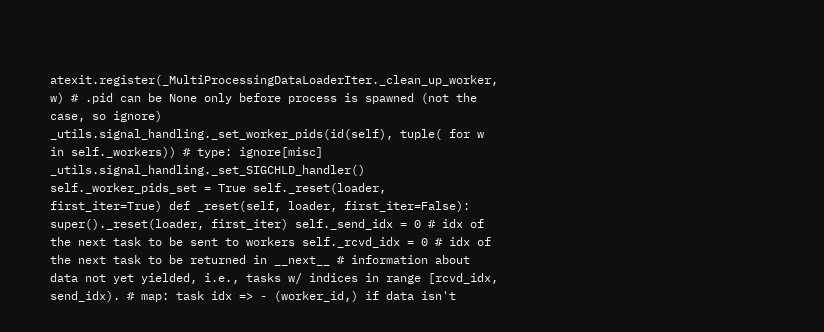atexit.register(_MultiProcessingDataLoaderIter._clean_up_worker, w) # .pid can be None only before process is spawned (not the case, so ignore) _utils.signal_handling._set_worker_pids(id(self), tuple( for w in self._workers)) # type: ignore[misc] _utils.signal_handling._set_SIGCHLD_handler() self._worker_pids_set = True self._reset(loader, first_iter=True) def _reset(self, loader, first_iter=False): super()._reset(loader, first_iter) self._send_idx = 0 # idx of the next task to be sent to workers self._rcvd_idx = 0 # idx of the next task to be returned in __next__ # information about data not yet yielded, i.e., tasks w/ indices in range [rcvd_idx, send_idx). # map: task idx => - (worker_id,) if data isn't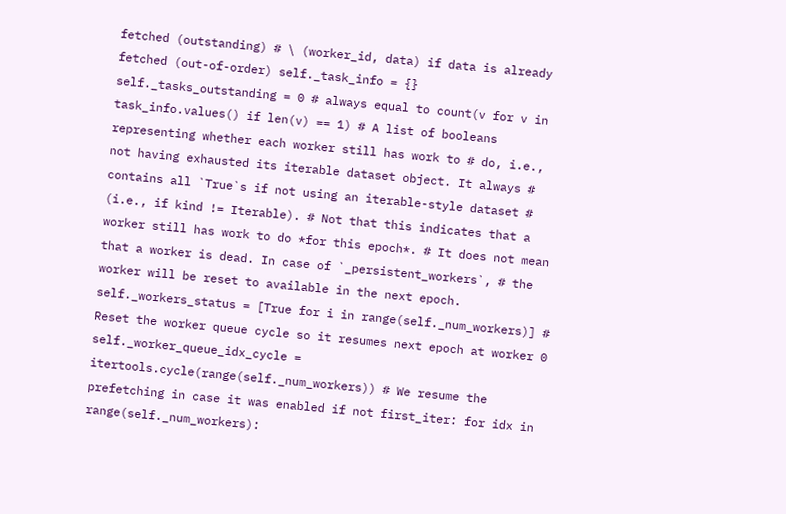fetched (outstanding) # \ (worker_id, data) if data is already fetched (out-of-order) self._task_info = {} self._tasks_outstanding = 0 # always equal to count(v for v in task_info.values() if len(v) == 1) # A list of booleans representing whether each worker still has work to # do, i.e., not having exhausted its iterable dataset object. It always # contains all `True`s if not using an iterable-style dataset # (i.e., if kind != Iterable). # Not that this indicates that a worker still has work to do *for this epoch*. # It does not mean that a worker is dead. In case of `_persistent_workers`, # the worker will be reset to available in the next epoch. self._workers_status = [True for i in range(self._num_workers)] # Reset the worker queue cycle so it resumes next epoch at worker 0 self._worker_queue_idx_cycle = itertools.cycle(range(self._num_workers)) # We resume the prefetching in case it was enabled if not first_iter: for idx in range(self._num_workers):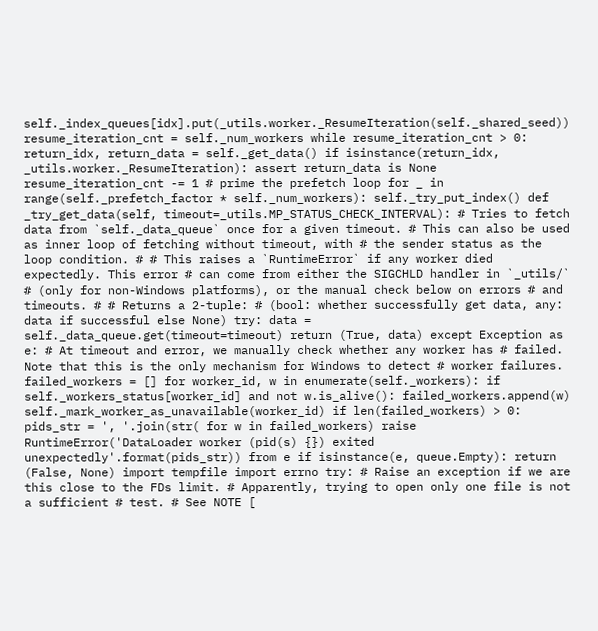self._index_queues[idx].put(_utils.worker._ResumeIteration(self._shared_seed)) resume_iteration_cnt = self._num_workers while resume_iteration_cnt > 0: return_idx, return_data = self._get_data() if isinstance(return_idx, _utils.worker._ResumeIteration): assert return_data is None resume_iteration_cnt -= 1 # prime the prefetch loop for _ in range(self._prefetch_factor * self._num_workers): self._try_put_index() def _try_get_data(self, timeout=_utils.MP_STATUS_CHECK_INTERVAL): # Tries to fetch data from `self._data_queue` once for a given timeout. # This can also be used as inner loop of fetching without timeout, with # the sender status as the loop condition. # # This raises a `RuntimeError` if any worker died expectedly. This error # can come from either the SIGCHLD handler in `_utils/` # (only for non-Windows platforms), or the manual check below on errors # and timeouts. # # Returns a 2-tuple: # (bool: whether successfully get data, any: data if successful else None) try: data = self._data_queue.get(timeout=timeout) return (True, data) except Exception as e: # At timeout and error, we manually check whether any worker has # failed. Note that this is the only mechanism for Windows to detect # worker failures. failed_workers = [] for worker_id, w in enumerate(self._workers): if self._workers_status[worker_id] and not w.is_alive(): failed_workers.append(w) self._mark_worker_as_unavailable(worker_id) if len(failed_workers) > 0: pids_str = ', '.join(str( for w in failed_workers) raise RuntimeError('DataLoader worker (pid(s) {}) exited unexpectedly'.format(pids_str)) from e if isinstance(e, queue.Empty): return (False, None) import tempfile import errno try: # Raise an exception if we are this close to the FDs limit. # Apparently, trying to open only one file is not a sufficient # test. # See NOTE [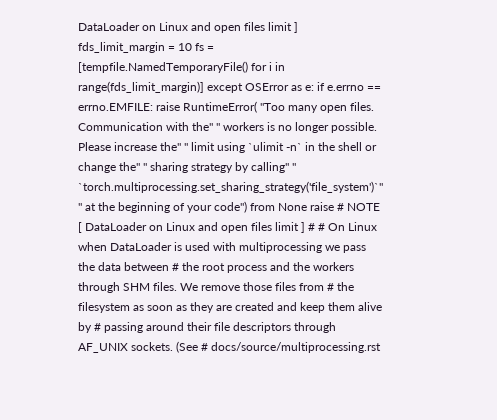DataLoader on Linux and open files limit ] fds_limit_margin = 10 fs = [tempfile.NamedTemporaryFile() for i in range(fds_limit_margin)] except OSError as e: if e.errno == errno.EMFILE: raise RuntimeError( "Too many open files. Communication with the" " workers is no longer possible. Please increase the" " limit using `ulimit -n` in the shell or change the" " sharing strategy by calling" " `torch.multiprocessing.set_sharing_strategy('file_system')`" " at the beginning of your code") from None raise # NOTE [ DataLoader on Linux and open files limit ] # # On Linux when DataLoader is used with multiprocessing we pass the data between # the root process and the workers through SHM files. We remove those files from # the filesystem as soon as they are created and keep them alive by # passing around their file descriptors through AF_UNIX sockets. (See # docs/source/multiprocessing.rst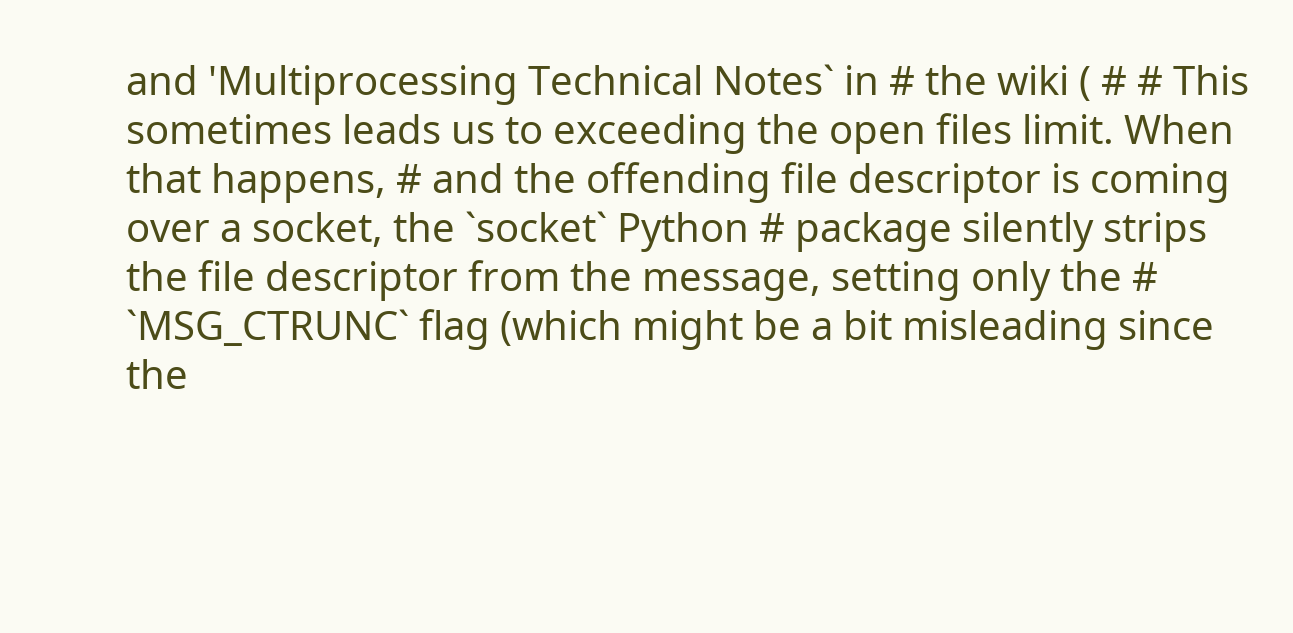and 'Multiprocessing Technical Notes` in # the wiki ( # # This sometimes leads us to exceeding the open files limit. When that happens, # and the offending file descriptor is coming over a socket, the `socket` Python # package silently strips the file descriptor from the message, setting only the # `MSG_CTRUNC` flag (which might be a bit misleading since the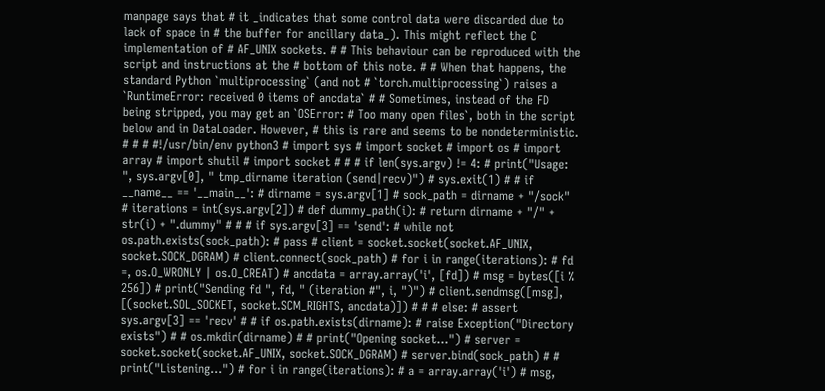manpage says that # it _indicates that some control data were discarded due to lack of space in # the buffer for ancillary data_). This might reflect the C implementation of # AF_UNIX sockets. # # This behaviour can be reproduced with the script and instructions at the # bottom of this note. # # When that happens, the standard Python `multiprocessing` (and not # `torch.multiprocessing`) raises a `RuntimeError: received 0 items of ancdata` # # Sometimes, instead of the FD being stripped, you may get an `OSError: # Too many open files`, both in the script below and in DataLoader. However, # this is rare and seems to be nondeterministic. # # # #!/usr/bin/env python3 # import sys # import socket # import os # import array # import shutil # import socket # # # if len(sys.argv) != 4: # print("Usage: ", sys.argv[0], " tmp_dirname iteration (send|recv)") # sys.exit(1) # # if __name__ == '__main__': # dirname = sys.argv[1] # sock_path = dirname + "/sock" # iterations = int(sys.argv[2]) # def dummy_path(i): # return dirname + "/" + str(i) + ".dummy" # # # if sys.argv[3] == 'send': # while not os.path.exists(sock_path): # pass # client = socket.socket(socket.AF_UNIX, socket.SOCK_DGRAM) # client.connect(sock_path) # for i in range(iterations): # fd =, os.O_WRONLY | os.O_CREAT) # ancdata = array.array('i', [fd]) # msg = bytes([i % 256]) # print("Sending fd ", fd, " (iteration #", i, ")") # client.sendmsg([msg], [(socket.SOL_SOCKET, socket.SCM_RIGHTS, ancdata)]) # # # else: # assert sys.argv[3] == 'recv' # # if os.path.exists(dirname): # raise Exception("Directory exists") # # os.mkdir(dirname) # # print("Opening socket...") # server = socket.socket(socket.AF_UNIX, socket.SOCK_DGRAM) # server.bind(sock_path) # # print("Listening...") # for i in range(iterations): # a = array.array('i') # msg,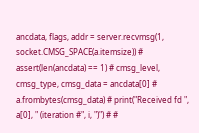ancdata, flags, addr = server.recvmsg(1, socket.CMSG_SPACE(a.itemsize)) # assert(len(ancdata) == 1) # cmsg_level, cmsg_type, cmsg_data = ancdata[0] # a.frombytes(cmsg_data) # print("Received fd ", a[0], " (iteration #", i, ")") # #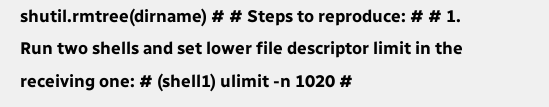shutil.rmtree(dirname) # # Steps to reproduce: # # 1. Run two shells and set lower file descriptor limit in the receiving one: # (shell1) ulimit -n 1020 #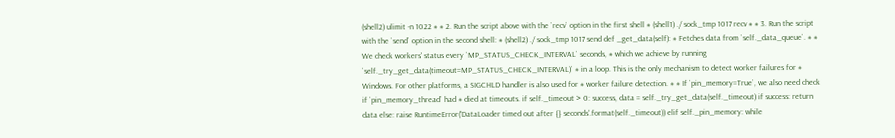(shell2) ulimit -n 1022 # # 2. Run the script above with the `recv` option in the first shell # (shell1) ./ sock_tmp 1017 recv # # 3. Run the script with the `send` option in the second shell: # (shell2) ./ sock_tmp 1017 send def _get_data(self): # Fetches data from `self._data_queue`. # # We check workers' status every `MP_STATUS_CHECK_INTERVAL` seconds, # which we achieve by running `self._try_get_data(timeout=MP_STATUS_CHECK_INTERVAL)` # in a loop. This is the only mechanism to detect worker failures for # Windows. For other platforms, a SIGCHLD handler is also used for # worker failure detection. # # If `pin_memory=True`, we also need check if `pin_memory_thread` had # died at timeouts. if self._timeout > 0: success, data = self._try_get_data(self._timeout) if success: return data else: raise RuntimeError('DataLoader timed out after {} seconds'.format(self._timeout)) elif self._pin_memory: while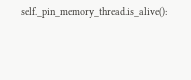self._pin_memory_thread.is_alive():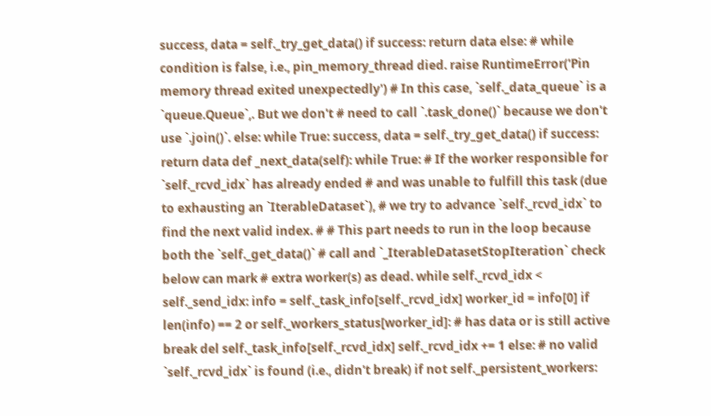success, data = self._try_get_data() if success: return data else: # while condition is false, i.e., pin_memory_thread died. raise RuntimeError('Pin memory thread exited unexpectedly') # In this case, `self._data_queue` is a `queue.Queue`,. But we don't # need to call `.task_done()` because we don't use `.join()`. else: while True: success, data = self._try_get_data() if success: return data def _next_data(self): while True: # If the worker responsible for `self._rcvd_idx` has already ended # and was unable to fulfill this task (due to exhausting an `IterableDataset`), # we try to advance `self._rcvd_idx` to find the next valid index. # # This part needs to run in the loop because both the `self._get_data()` # call and `_IterableDatasetStopIteration` check below can mark # extra worker(s) as dead. while self._rcvd_idx < self._send_idx: info = self._task_info[self._rcvd_idx] worker_id = info[0] if len(info) == 2 or self._workers_status[worker_id]: # has data or is still active break del self._task_info[self._rcvd_idx] self._rcvd_idx += 1 else: # no valid `self._rcvd_idx` is found (i.e., didn't break) if not self._persistent_workers: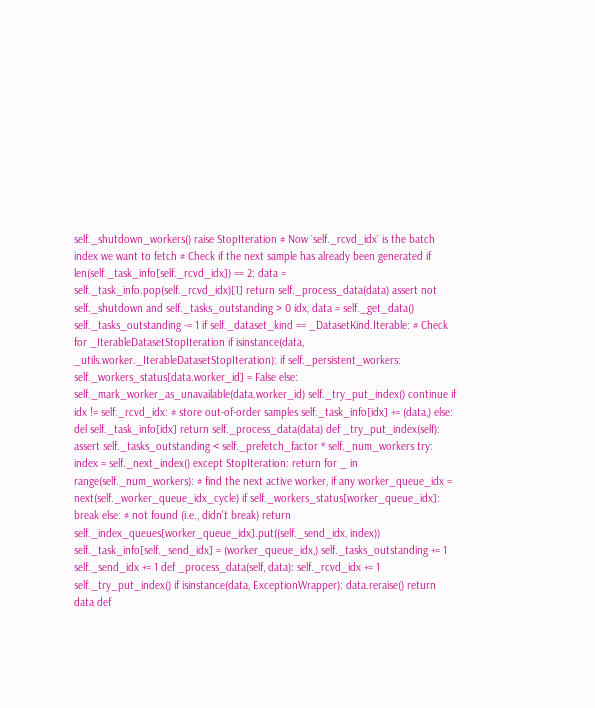self._shutdown_workers() raise StopIteration # Now `self._rcvd_idx` is the batch index we want to fetch # Check if the next sample has already been generated if len(self._task_info[self._rcvd_idx]) == 2: data = self._task_info.pop(self._rcvd_idx)[1] return self._process_data(data) assert not self._shutdown and self._tasks_outstanding > 0 idx, data = self._get_data() self._tasks_outstanding -= 1 if self._dataset_kind == _DatasetKind.Iterable: # Check for _IterableDatasetStopIteration if isinstance(data, _utils.worker._IterableDatasetStopIteration): if self._persistent_workers: self._workers_status[data.worker_id] = False else: self._mark_worker_as_unavailable(data.worker_id) self._try_put_index() continue if idx != self._rcvd_idx: # store out-of-order samples self._task_info[idx] += (data,) else: del self._task_info[idx] return self._process_data(data) def _try_put_index(self): assert self._tasks_outstanding < self._prefetch_factor * self._num_workers try: index = self._next_index() except StopIteration: return for _ in range(self._num_workers): # find the next active worker, if any worker_queue_idx = next(self._worker_queue_idx_cycle) if self._workers_status[worker_queue_idx]: break else: # not found (i.e., didn't break) return self._index_queues[worker_queue_idx].put((self._send_idx, index)) self._task_info[self._send_idx] = (worker_queue_idx,) self._tasks_outstanding += 1 self._send_idx += 1 def _process_data(self, data): self._rcvd_idx += 1 self._try_put_index() if isinstance(data, ExceptionWrapper): data.reraise() return data def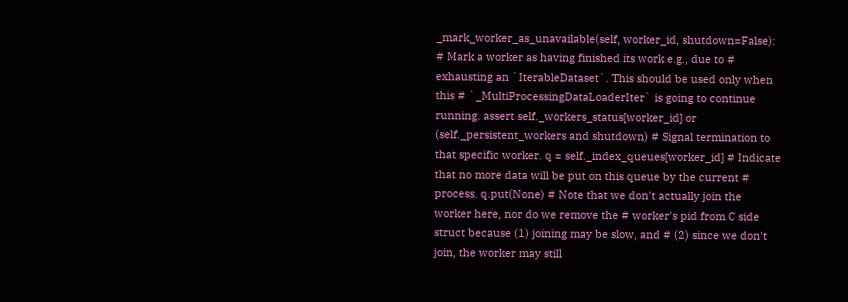_mark_worker_as_unavailable(self, worker_id, shutdown=False): # Mark a worker as having finished its work e.g., due to # exhausting an `IterableDataset`. This should be used only when this # `_MultiProcessingDataLoaderIter` is going to continue running. assert self._workers_status[worker_id] or (self._persistent_workers and shutdown) # Signal termination to that specific worker. q = self._index_queues[worker_id] # Indicate that no more data will be put on this queue by the current # process. q.put(None) # Note that we don't actually join the worker here, nor do we remove the # worker's pid from C side struct because (1) joining may be slow, and # (2) since we don't join, the worker may still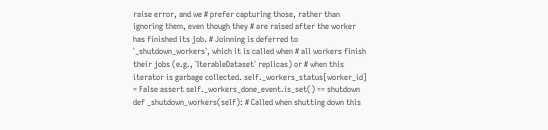raise error, and we # prefer capturing those, rather than ignoring them, even though they # are raised after the worker has finished its job. # Joinning is deferred to `_shutdown_workers`, which it is called when # all workers finish their jobs (e.g., `IterableDataset` replicas) or # when this iterator is garbage collected. self._workers_status[worker_id] = False assert self._workers_done_event.is_set() == shutdown def _shutdown_workers(self): # Called when shutting down this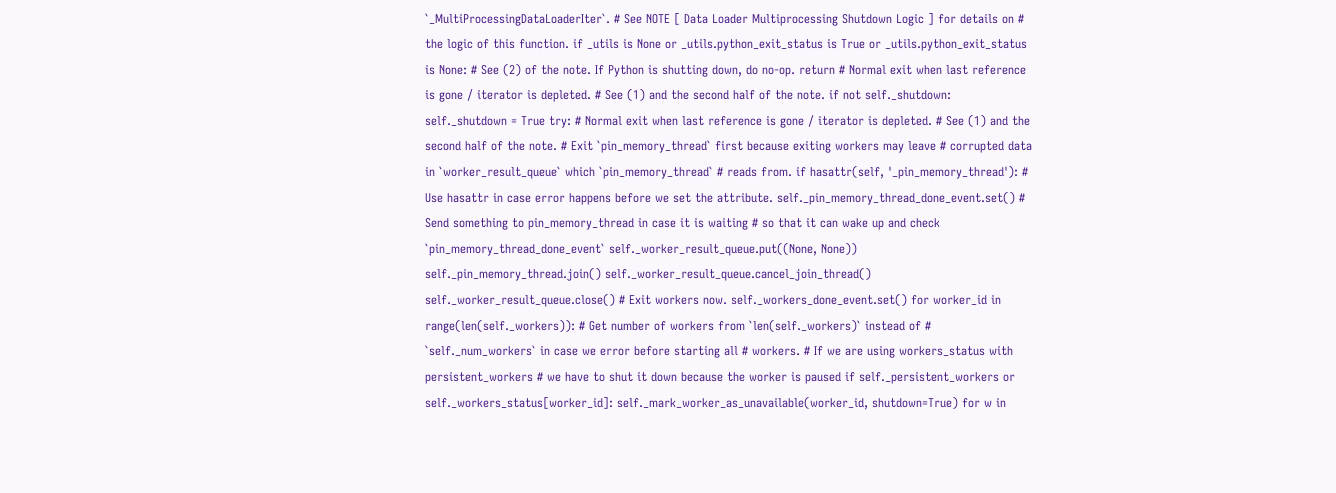`_MultiProcessingDataLoaderIter`. # See NOTE [ Data Loader Multiprocessing Shutdown Logic ] for details on # the logic of this function. if _utils is None or _utils.python_exit_status is True or _utils.python_exit_status is None: # See (2) of the note. If Python is shutting down, do no-op. return # Normal exit when last reference is gone / iterator is depleted. # See (1) and the second half of the note. if not self._shutdown: self._shutdown = True try: # Normal exit when last reference is gone / iterator is depleted. # See (1) and the second half of the note. # Exit `pin_memory_thread` first because exiting workers may leave # corrupted data in `worker_result_queue` which `pin_memory_thread` # reads from. if hasattr(self, '_pin_memory_thread'): # Use hasattr in case error happens before we set the attribute. self._pin_memory_thread_done_event.set() # Send something to pin_memory_thread in case it is waiting # so that it can wake up and check `pin_memory_thread_done_event` self._worker_result_queue.put((None, None)) self._pin_memory_thread.join() self._worker_result_queue.cancel_join_thread() self._worker_result_queue.close() # Exit workers now. self._workers_done_event.set() for worker_id in range(len(self._workers)): # Get number of workers from `len(self._workers)` instead of # `self._num_workers` in case we error before starting all # workers. # If we are using workers_status with persistent_workers # we have to shut it down because the worker is paused if self._persistent_workers or self._workers_status[worker_id]: self._mark_worker_as_unavailable(worker_id, shutdown=True) for w in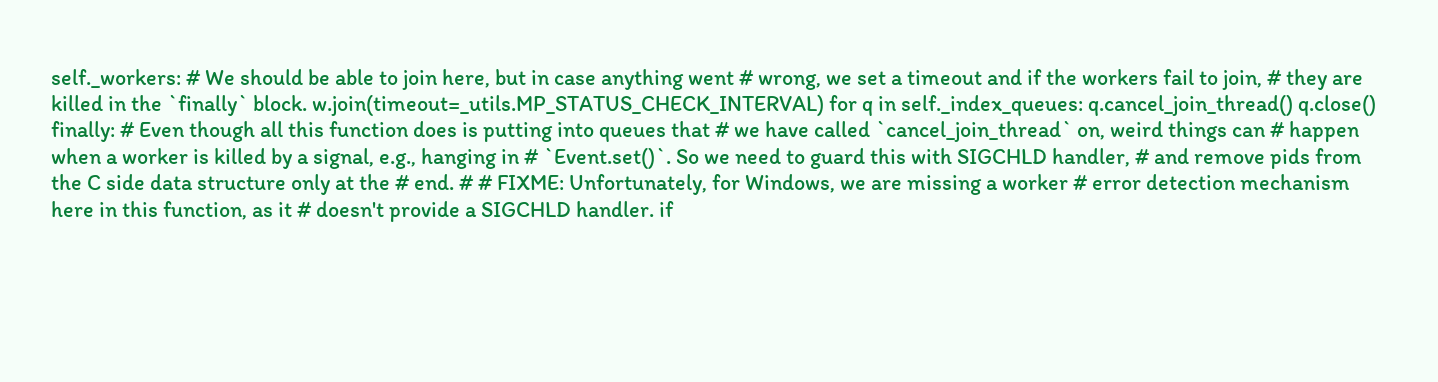self._workers: # We should be able to join here, but in case anything went # wrong, we set a timeout and if the workers fail to join, # they are killed in the `finally` block. w.join(timeout=_utils.MP_STATUS_CHECK_INTERVAL) for q in self._index_queues: q.cancel_join_thread() q.close() finally: # Even though all this function does is putting into queues that # we have called `cancel_join_thread` on, weird things can # happen when a worker is killed by a signal, e.g., hanging in # `Event.set()`. So we need to guard this with SIGCHLD handler, # and remove pids from the C side data structure only at the # end. # # FIXME: Unfortunately, for Windows, we are missing a worker # error detection mechanism here in this function, as it # doesn't provide a SIGCHLD handler. if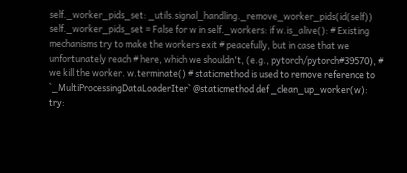self._worker_pids_set: _utils.signal_handling._remove_worker_pids(id(self)) self._worker_pids_set = False for w in self._workers: if w.is_alive(): # Existing mechanisms try to make the workers exit # peacefully, but in case that we unfortunately reach # here, which we shouldn't, (e.g., pytorch/pytorch#39570), # we kill the worker. w.terminate() # staticmethod is used to remove reference to `_MultiProcessingDataLoaderIter` @staticmethod def _clean_up_worker(w): try: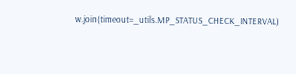w.join(timeout=_utils.MP_STATUS_CHECK_INTERVAL)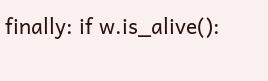finally: if w.is_alive():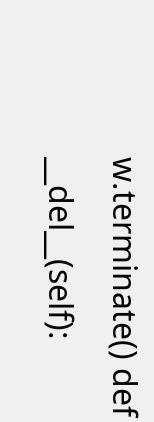w.terminate() def __del__(self):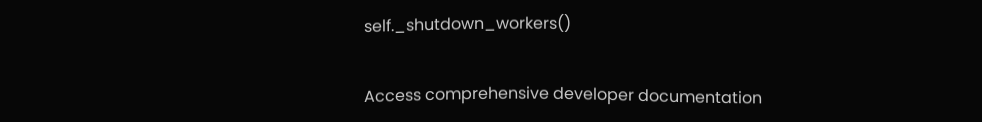self._shutdown_workers()


Access comprehensive developer documentation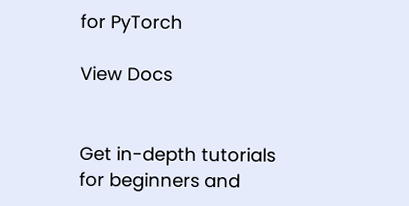for PyTorch

View Docs


Get in-depth tutorials for beginners and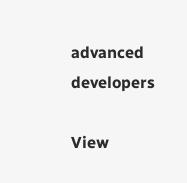advanced developers

View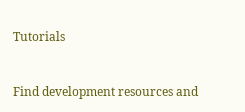Tutorials


Find development resources and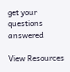get your questions answered

View Resources